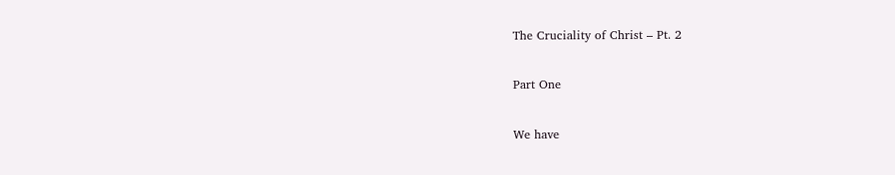The Cruciality of Christ – Pt. 2

Part One

We have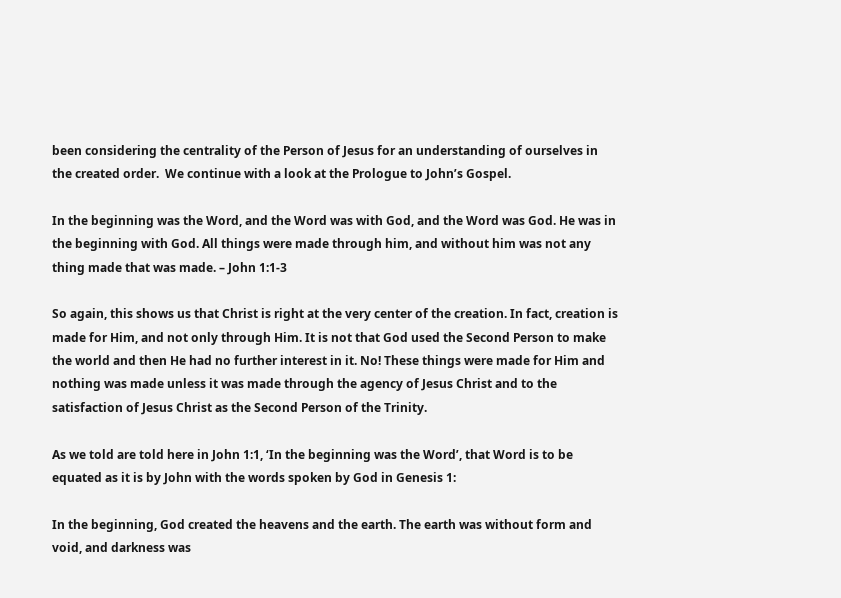been considering the centrality of the Person of Jesus for an understanding of ourselves in the created order.  We continue with a look at the Prologue to John’s Gospel.

In the beginning was the Word, and the Word was with God, and the Word was God. He was in the beginning with God. All things were made through him, and without him was not any thing made that was made. – John 1:1-3

So again, this shows us that Christ is right at the very center of the creation. In fact, creation is made for Him, and not only through Him. It is not that God used the Second Person to make the world and then He had no further interest in it. No! These things were made for Him and nothing was made unless it was made through the agency of Jesus Christ and to the satisfaction of Jesus Christ as the Second Person of the Trinity.

As we told are told here in John 1:1, ‘In the beginning was the Word’, that Word is to be equated as it is by John with the words spoken by God in Genesis 1:

In the beginning, God created the heavens and the earth. The earth was without form and void, and darkness was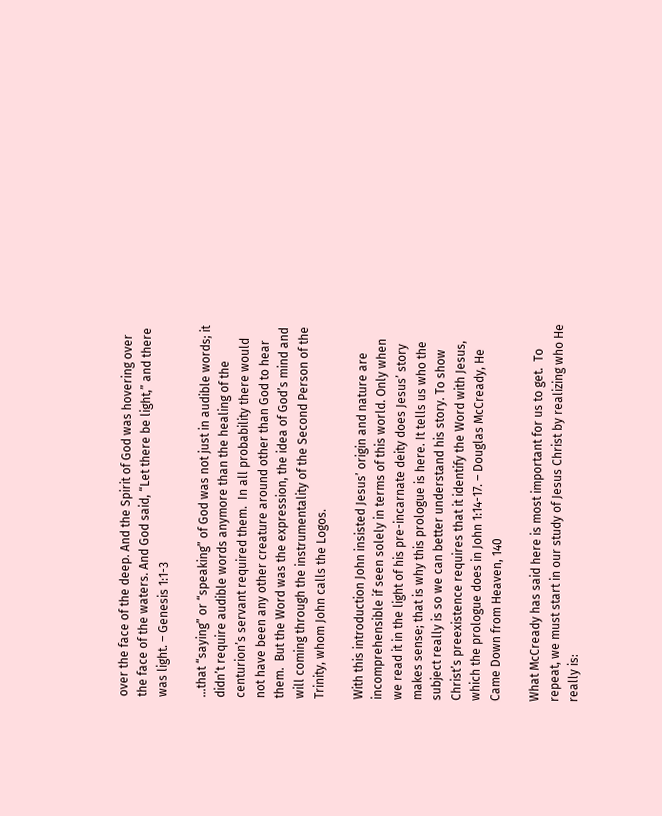over the face of the deep. And the Spirit of God was hovering over the face of the waters. And God said, “Let there be light,” and there was light. – Genesis 1:1-3

…that “saying” or “speaking” of God was not just in audible words; it didn’t require audible words anymore than the healing of the centurion’s servant required them.  In all probability there would not have been any other creature around other than God to hear them.  But the Word was the expression, the idea of God’s mind and will coming through the instrumentality of the Second Person of the Trinity, whom John calls the Logos.

With this introduction John insisted Jesus’ origin and nature are incomprehensible if seen solely in terms of this world. Only when we read it in the light of his pre-incarnate deity does Jesus’ story makes sense; that is why this prologue is here. It tells us who the subject really is so we can better understand his story. To show Christ’s preexistence requires that it identify the Word with Jesus, which the prologue does in John 1:14-17. – Douglas McCready, He Came Down from Heaven, 140

What McCready has said here is most important for us to get.  To repeat, we must start in our study of Jesus Christ by realizing who He really is: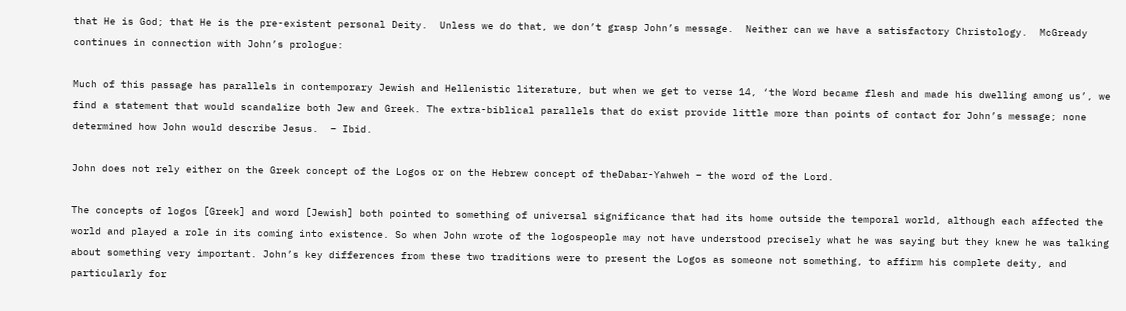that He is God; that He is the pre-existent personal Deity.  Unless we do that, we don’t grasp John’s message.  Neither can we have a satisfactory Christology.  McGready continues in connection with John’s prologue:

Much of this passage has parallels in contemporary Jewish and Hellenistic literature, but when we get to verse 14, ‘the Word became flesh and made his dwelling among us’, we find a statement that would scandalize both Jew and Greek. The extra-biblical parallels that do exist provide little more than points of contact for John’s message; none determined how John would describe Jesus.  – Ibid.

John does not rely either on the Greek concept of the Logos or on the Hebrew concept of theDabar-Yahweh – the word of the Lord.

The concepts of logos [Greek] and word [Jewish] both pointed to something of universal significance that had its home outside the temporal world, although each affected the world and played a role in its coming into existence. So when John wrote of the logospeople may not have understood precisely what he was saying but they knew he was talking about something very important. John’s key differences from these two traditions were to present the Logos as someone not something, to affirm his complete deity, and particularly for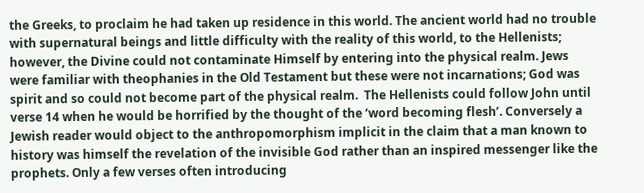the Greeks, to proclaim he had taken up residence in this world. The ancient world had no trouble with supernatural beings and little difficulty with the reality of this world, to the Hellenists; however, the Divine could not contaminate Himself by entering into the physical realm. Jews were familiar with theophanies in the Old Testament but these were not incarnations; God was spirit and so could not become part of the physical realm.  The Hellenists could follow John until verse 14 when he would be horrified by the thought of the ‘word becoming flesh’. Conversely a Jewish reader would object to the anthropomorphism implicit in the claim that a man known to history was himself the revelation of the invisible God rather than an inspired messenger like the prophets. Only a few verses often introducing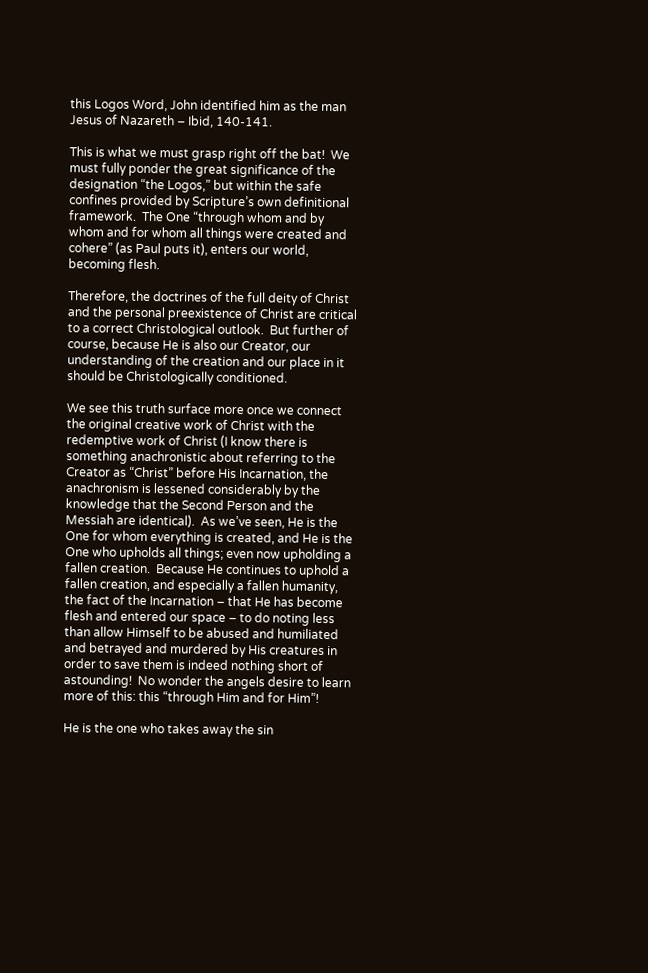this Logos Word, John identified him as the man Jesus of Nazareth – Ibid, 140-141.

This is what we must grasp right off the bat!  We must fully ponder the great significance of the designation “the Logos,” but within the safe confines provided by Scripture’s own definitional framework.  The One “through whom and by whom and for whom all things were created and cohere” (as Paul puts it), enters our world, becoming flesh.

Therefore, the doctrines of the full deity of Christ and the personal preexistence of Christ are critical to a correct Christological outlook.  But further of course, because He is also our Creator, our understanding of the creation and our place in it should be Christologically conditioned.

We see this truth surface more once we connect the original creative work of Christ with the redemptive work of Christ (I know there is something anachronistic about referring to the Creator as “Christ” before His Incarnation, the anachronism is lessened considerably by the knowledge that the Second Person and the Messiah are identical).  As we’ve seen, He is the One for whom everything is created, and He is the One who upholds all things; even now upholding a fallen creation.  Because He continues to uphold a fallen creation, and especially a fallen humanity, the fact of the Incarnation – that He has become flesh and entered our space – to do noting less than allow Himself to be abused and humiliated and betrayed and murdered by His creatures in order to save them is indeed nothing short of astounding!  No wonder the angels desire to learn more of this: this “through Him and for Him”!

He is the one who takes away the sin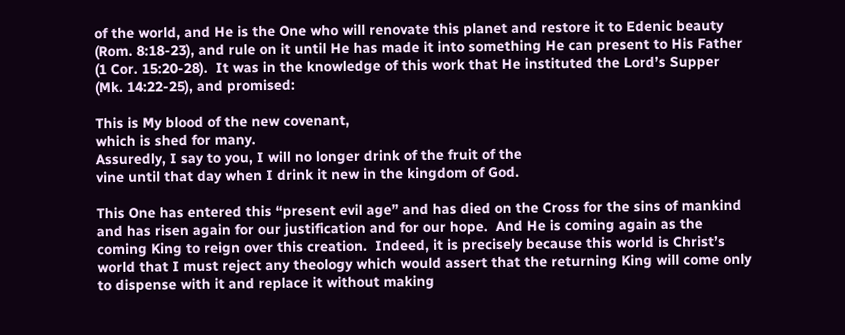of the world, and He is the One who will renovate this planet and restore it to Edenic beauty (Rom. 8:18-23), and rule on it until He has made it into something He can present to His Father (1 Cor. 15:20-28).  It was in the knowledge of this work that He instituted the Lord’s Supper (Mk. 14:22-25), and promised:

This is My blood of the new covenant,
which is shed for many.
Assuredly, I say to you, I will no longer drink of the fruit of the
vine until that day when I drink it new in the kingdom of God.

This One has entered this “present evil age” and has died on the Cross for the sins of mankind and has risen again for our justification and for our hope.  And He is coming again as the coming King to reign over this creation.  Indeed, it is precisely because this world is Christ’s world that I must reject any theology which would assert that the returning King will come only to dispense with it and replace it without making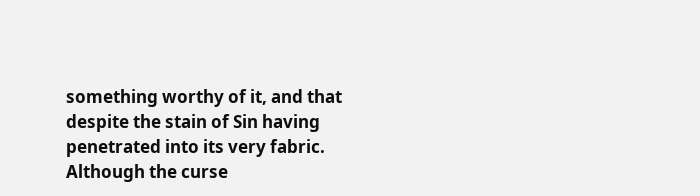something worthy of it, and that despite the stain of Sin having penetrated into its very fabric.  Although the curse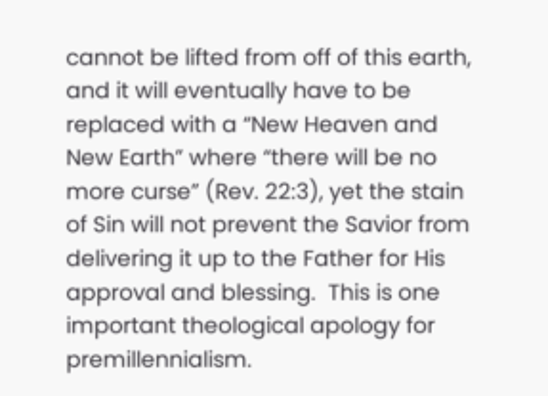cannot be lifted from off of this earth, and it will eventually have to be replaced with a “New Heaven and New Earth” where “there will be no more curse” (Rev. 22:3), yet the stain of Sin will not prevent the Savior from delivering it up to the Father for His approval and blessing.  This is one important theological apology for premillennialism.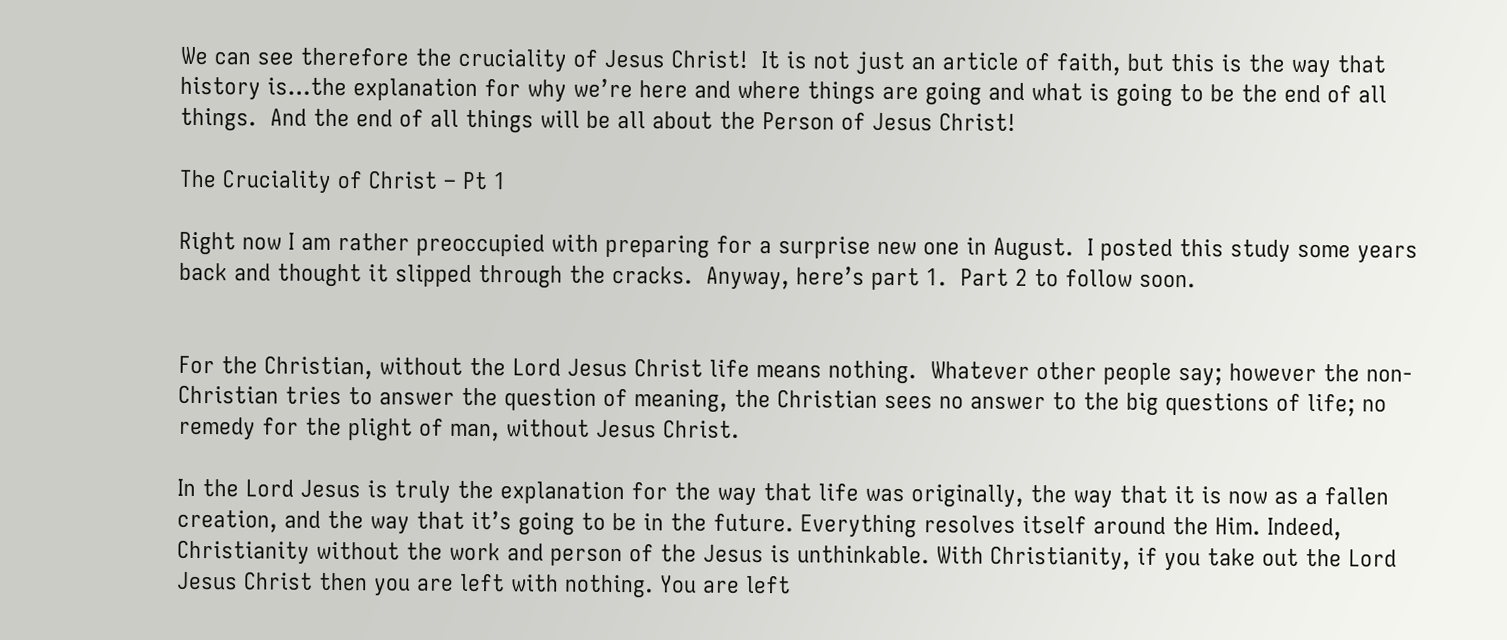We can see therefore the cruciality of Jesus Christ!  It is not just an article of faith, but this is the way that history is…the explanation for why we’re here and where things are going and what is going to be the end of all things.  And the end of all things will be all about the Person of Jesus Christ!

The Cruciality of Christ – Pt 1

Right now I am rather preoccupied with preparing for a surprise new one in August.  I posted this study some years back and thought it slipped through the cracks.  Anyway, here’s part 1.  Part 2 to follow soon.


For the Christian, without the Lord Jesus Christ life means nothing.  Whatever other people say; however the non-Christian tries to answer the question of meaning, the Christian sees no answer to the big questions of life; no remedy for the plight of man, without Jesus Christ.

In the Lord Jesus is truly the explanation for the way that life was originally, the way that it is now as a fallen creation, and the way that it’s going to be in the future. Everything resolves itself around the Him. Indeed, Christianity without the work and person of the Jesus is unthinkable. With Christianity, if you take out the Lord Jesus Christ then you are left with nothing. You are left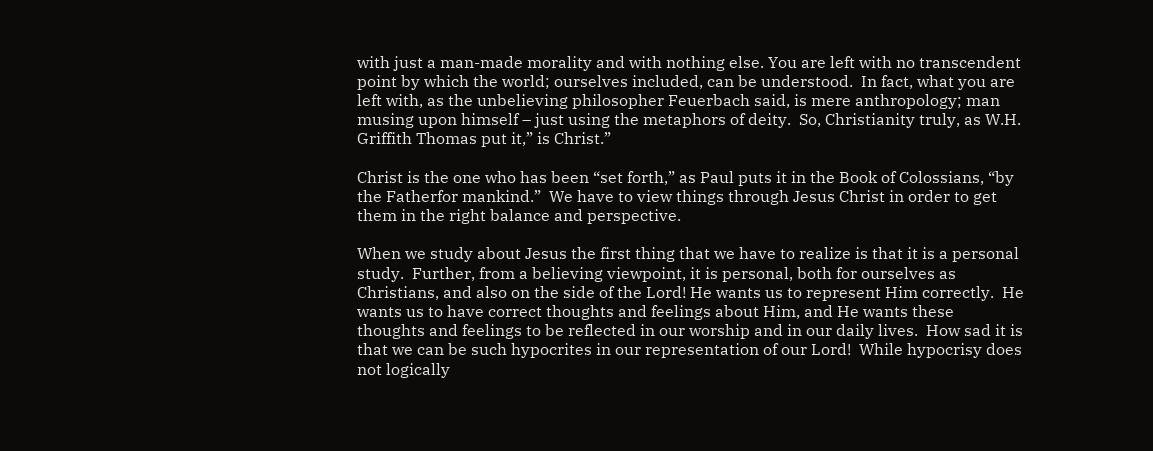with just a man-made morality and with nothing else. You are left with no transcendent point by which the world; ourselves included, can be understood.  In fact, what you are left with, as the unbelieving philosopher Feuerbach said, is mere anthropology; man musing upon himself – just using the metaphors of deity.  So, Christianity truly, as W.H. Griffith Thomas put it,” is Christ.”

Christ is the one who has been “set forth,” as Paul puts it in the Book of Colossians, “by the Fatherfor mankind.”  We have to view things through Jesus Christ in order to get them in the right balance and perspective.

When we study about Jesus the first thing that we have to realize is that it is a personal study.  Further, from a believing viewpoint, it is personal, both for ourselves as Christians, and also on the side of the Lord! He wants us to represent Him correctly.  He wants us to have correct thoughts and feelings about Him, and He wants these thoughts and feelings to be reflected in our worship and in our daily lives.  How sad it is that we can be such hypocrites in our representation of our Lord!  While hypocrisy does not logically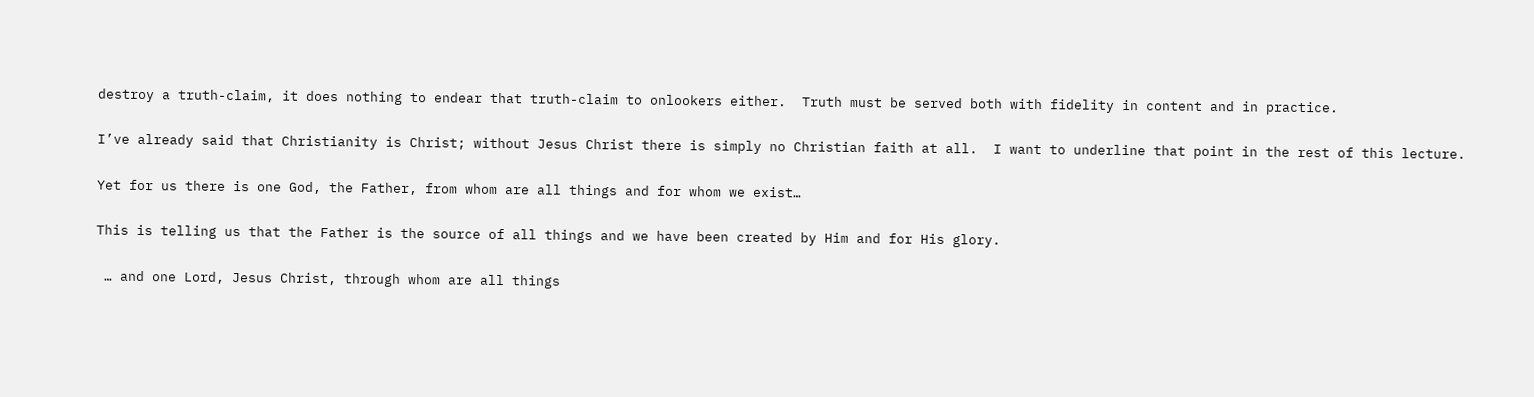destroy a truth-claim, it does nothing to endear that truth-claim to onlookers either.  Truth must be served both with fidelity in content and in practice.

I’ve already said that Christianity is Christ; without Jesus Christ there is simply no Christian faith at all.  I want to underline that point in the rest of this lecture.

Yet for us there is one God, the Father, from whom are all things and for whom we exist…

This is telling us that the Father is the source of all things and we have been created by Him and for His glory.

 … and one Lord, Jesus Christ, through whom are all things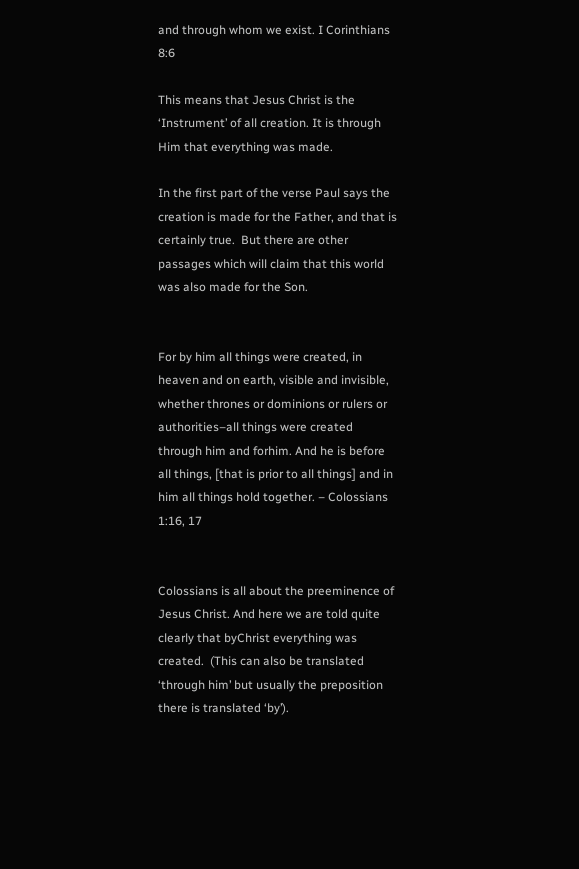and through whom we exist. I Corinthians 8:6

This means that Jesus Christ is the ‘Instrument’ of all creation. It is through Him that everything was made.

In the first part of the verse Paul says the creation is made for the Father, and that is certainly true.  But there are other passages which will claim that this world was also made for the Son.


For by him all things were created, in heaven and on earth, visible and invisible, whether thrones or dominions or rulers or authorities–all things were created through him and forhim. And he is before all things, [that is prior to all things] and in him all things hold together. – Colossians 1:16, 17


Colossians is all about the preeminence of Jesus Christ. And here we are told quite clearly that byChrist everything was created.  (This can also be translated ‘through him’ but usually the preposition there is translated ‘by’).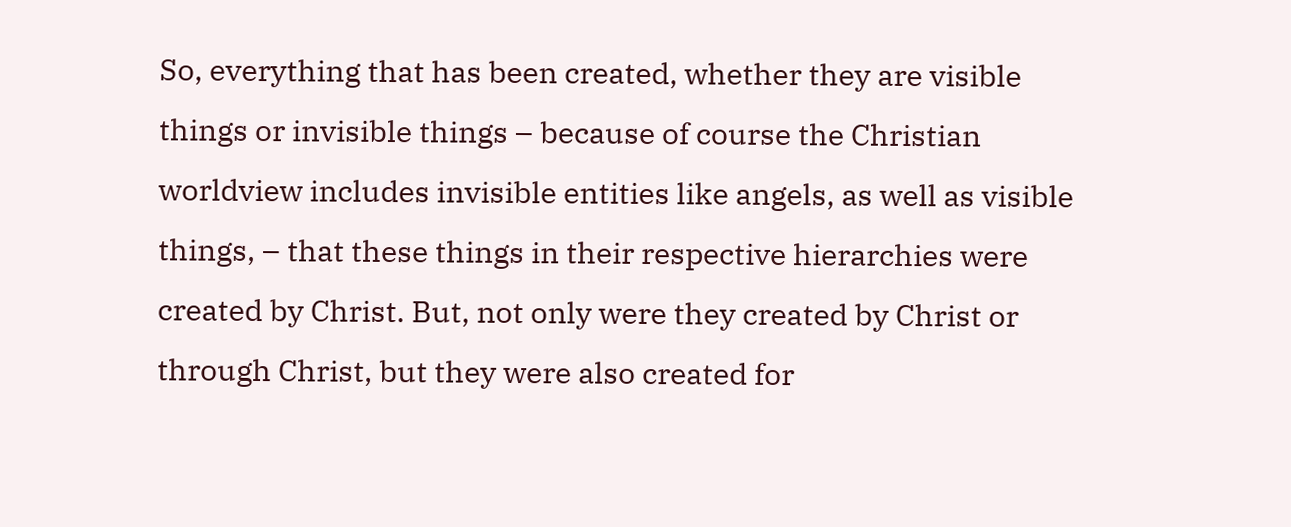So, everything that has been created, whether they are visible things or invisible things – because of course the Christian worldview includes invisible entities like angels, as well as visible things, – that these things in their respective hierarchies were created by Christ. But, not only were they created by Christ or through Christ, but they were also created for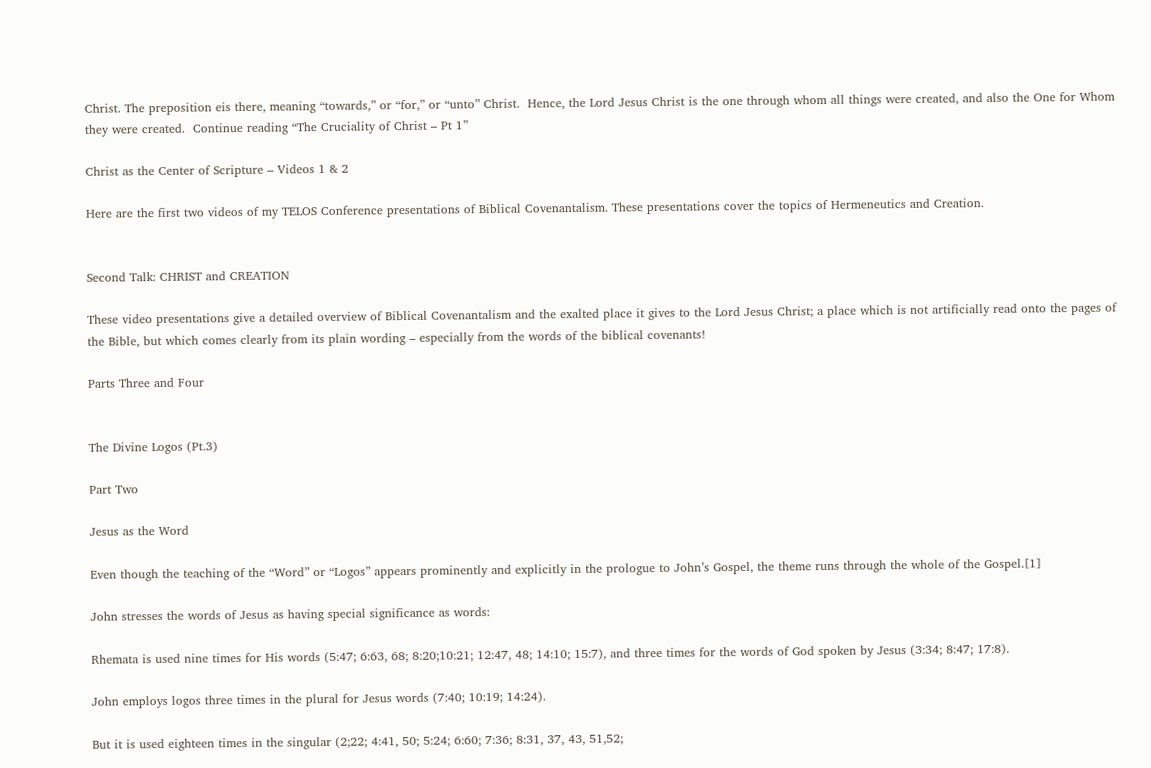Christ. The preposition eis there, meaning “towards,” or “for,” or “unto” Christ.  Hence, the Lord Jesus Christ is the one through whom all things were created, and also the One for Whom they were created.  Continue reading “The Cruciality of Christ – Pt 1”

Christ as the Center of Scripture – Videos 1 & 2

Here are the first two videos of my TELOS Conference presentations of Biblical Covenantalism. These presentations cover the topics of Hermeneutics and Creation.


Second Talk: CHRIST and CREATION

These video presentations give a detailed overview of Biblical Covenantalism and the exalted place it gives to the Lord Jesus Christ; a place which is not artificially read onto the pages of the Bible, but which comes clearly from its plain wording – especially from the words of the biblical covenants!

Parts Three and Four


The Divine Logos (Pt.3)

Part Two

Jesus as the Word

Even though the teaching of the “Word” or “Logos” appears prominently and explicitly in the prologue to John’s Gospel, the theme runs through the whole of the Gospel.[1]

John stresses the words of Jesus as having special significance as words:

Rhemata is used nine times for His words (5:47; 6:63, 68; 8:20;10:21; 12:47, 48; 14:10; 15:7), and three times for the words of God spoken by Jesus (3:34; 8:47; 17:8).

John employs logos three times in the plural for Jesus words (7:40; 10:19; 14:24).

But it is used eighteen times in the singular (2;22; 4:41, 50; 5:24; 6:60; 7:36; 8:31, 37, 43, 51,52;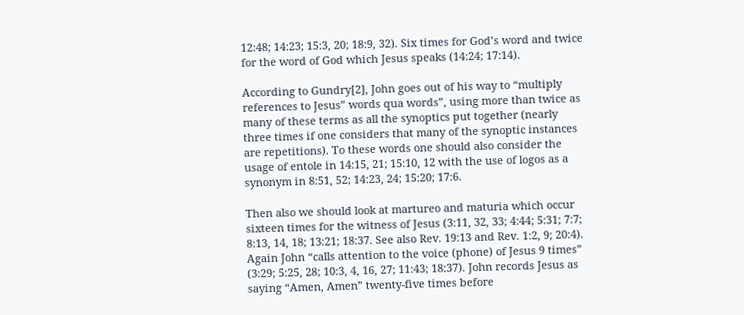12:48; 14:23; 15:3, 20; 18:9, 32). Six times for God’s word and twice for the word of God which Jesus speaks (14:24; 17:14).

According to Gundry[2], John goes out of his way to “multiply references to Jesus” words qua words”, using more than twice as many of these terms as all the synoptics put together (nearly three times if one considers that many of the synoptic instances are repetitions). To these words one should also consider the usage of entole in 14:15, 21; 15:10, 12 with the use of logos as a synonym in 8:51, 52; 14:23, 24; 15:20; 17:6.

Then also we should look at martureo and maturia which occur sixteen times for the witness of Jesus (3:11, 32, 33; 4:44; 5:31; 7:7; 8:13, 14, 18; 13:21; 18:37. See also Rev. 19:13 and Rev. 1:2, 9; 20:4). Again John “calls attention to the voice (phone) of Jesus 9 times” (3:29; 5:25, 28; 10:3, 4, 16, 27; 11:43; 18:37). John records Jesus as saying “Amen, Amen” twenty-five times before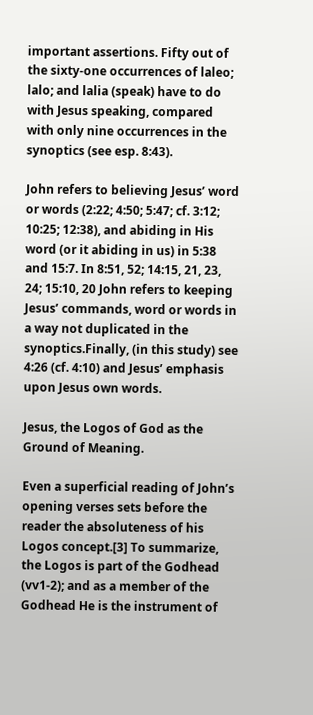important assertions. Fifty out of the sixty-one occurrences of laleo; lalo; and lalia (speak) have to do with Jesus speaking, compared with only nine occurrences in the synoptics (see esp. 8:43).

John refers to believing Jesus’ word or words (2:22; 4:50; 5:47; cf. 3:12; 10:25; 12:38), and abiding in His word (or it abiding in us) in 5:38 and 15:7. In 8:51, 52; 14:15, 21, 23, 24; 15:10, 20 John refers to keeping Jesus’ commands, word or words in a way not duplicated in the synoptics.Finally, (in this study) see 4:26 (cf. 4:10) and Jesus’ emphasis upon Jesus own words.

Jesus, the Logos of God as the Ground of Meaning.

Even a superficial reading of John’s opening verses sets before the reader the absoluteness of his Logos concept.[3] To summarize, the Logos is part of the Godhead (vv1-2); and as a member of the Godhead He is the instrument of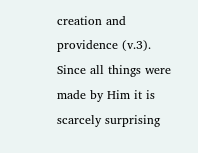creation and providence (v.3). Since all things were made by Him it is scarcely surprising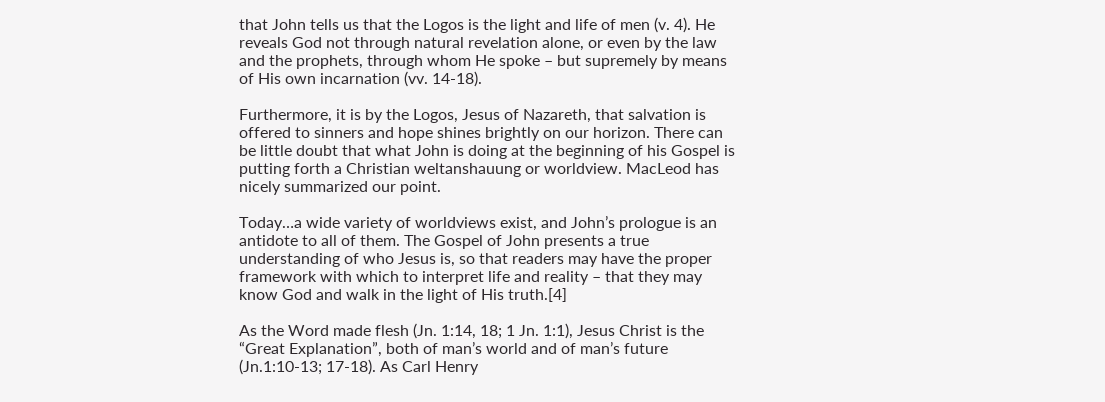that John tells us that the Logos is the light and life of men (v. 4). He reveals God not through natural revelation alone, or even by the law and the prophets, through whom He spoke – but supremely by means of His own incarnation (vv. 14-18).

Furthermore, it is by the Logos, Jesus of Nazareth, that salvation is offered to sinners and hope shines brightly on our horizon. There can be little doubt that what John is doing at the beginning of his Gospel is putting forth a Christian weltanshauung or worldview. MacLeod has nicely summarized our point.

Today…a wide variety of worldviews exist, and John’s prologue is an antidote to all of them. The Gospel of John presents a true understanding of who Jesus is, so that readers may have the proper framework with which to interpret life and reality – that they may know God and walk in the light of His truth.[4]

As the Word made flesh (Jn. 1:14, 18; 1 Jn. 1:1), Jesus Christ is the “Great Explanation”, both of man’s world and of man’s future (Jn.1:10-13; 17-18). As Carl Henry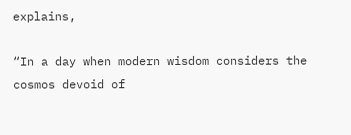explains,

“In a day when modern wisdom considers the cosmos devoid of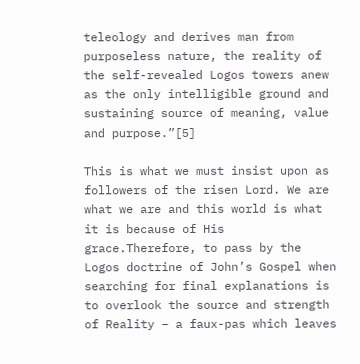teleology and derives man from purposeless nature, the reality of the self-revealed Logos towers anew as the only intelligible ground and sustaining source of meaning, value and purpose.”[5]

This is what we must insist upon as followers of the risen Lord. We are what we are and this world is what it is because of His grace.Therefore, to pass by the Logos doctrine of John’s Gospel when searching for final explanations is to overlook the source and strength of Reality – a faux-pas which leaves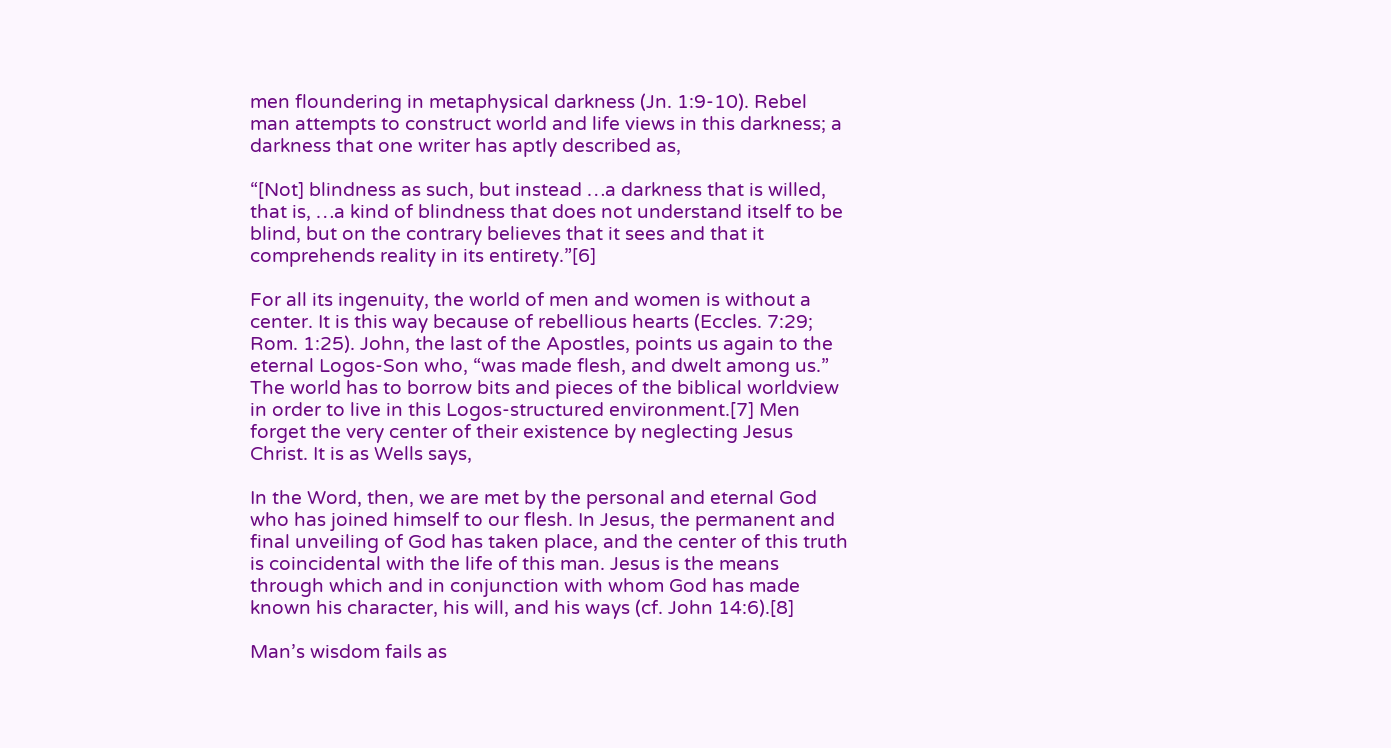men floundering in metaphysical darkness (Jn. 1:9-10). Rebel man attempts to construct world and life views in this darkness; a darkness that one writer has aptly described as,

“[Not] blindness as such, but instead …a darkness that is willed, that is, …a kind of blindness that does not understand itself to be blind, but on the contrary believes that it sees and that it comprehends reality in its entirety.”[6]

For all its ingenuity, the world of men and women is without a center. It is this way because of rebellious hearts (Eccles. 7:29; Rom. 1:25). John, the last of the Apostles, points us again to the eternal Logos-Son who, “was made flesh, and dwelt among us.” The world has to borrow bits and pieces of the biblical worldview in order to live in this Logos-structured environment.[7] Men forget the very center of their existence by neglecting Jesus Christ. It is as Wells says,

In the Word, then, we are met by the personal and eternal God who has joined himself to our flesh. In Jesus, the permanent and final unveiling of God has taken place, and the center of this truth is coincidental with the life of this man. Jesus is the means through which and in conjunction with whom God has made known his character, his will, and his ways (cf. John 14:6).[8]

Man’s wisdom fails as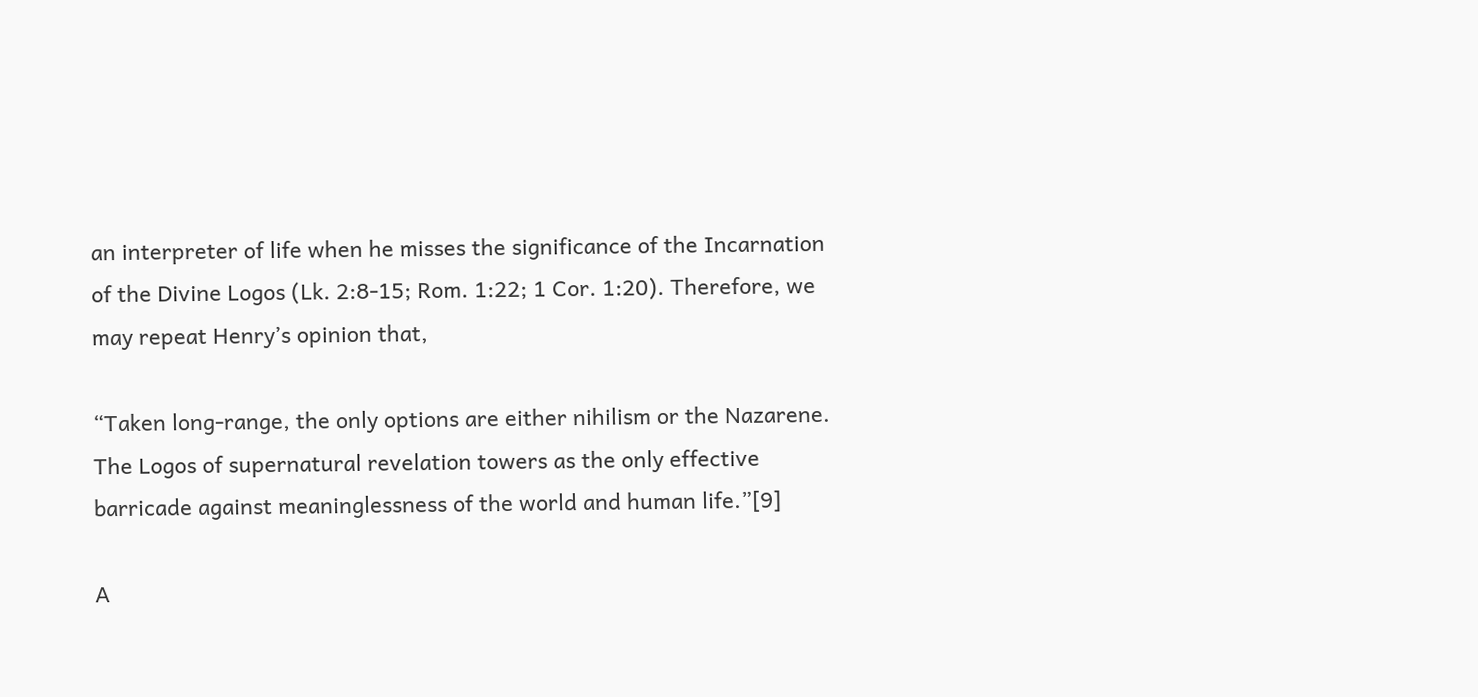an interpreter of life when he misses the significance of the Incarnation of the Divine Logos (Lk. 2:8-15; Rom. 1:22; 1 Cor. 1:20). Therefore, we may repeat Henry’s opinion that,

“Taken long-range, the only options are either nihilism or the Nazarene. The Logos of supernatural revelation towers as the only effective barricade against meaninglessness of the world and human life.”[9]

A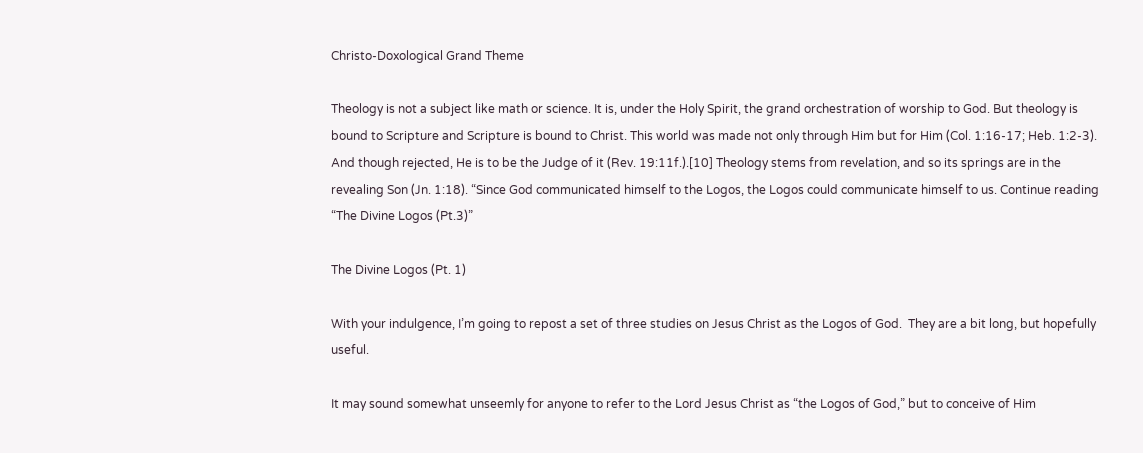Christo-Doxological Grand Theme

Theology is not a subject like math or science. It is, under the Holy Spirit, the grand orchestration of worship to God. But theology is bound to Scripture and Scripture is bound to Christ. This world was made not only through Him but for Him (Col. 1:16-17; Heb. 1:2-3). And though rejected, He is to be the Judge of it (Rev. 19:11f.).[10] Theology stems from revelation, and so its springs are in the revealing Son (Jn. 1:18). “Since God communicated himself to the Logos, the Logos could communicate himself to us. Continue reading “The Divine Logos (Pt.3)”

The Divine Logos (Pt. 1)

With your indulgence, I’m going to repost a set of three studies on Jesus Christ as the Logos of God.  They are a bit long, but hopefully useful.

It may sound somewhat unseemly for anyone to refer to the Lord Jesus Christ as “the Logos of God,” but to conceive of Him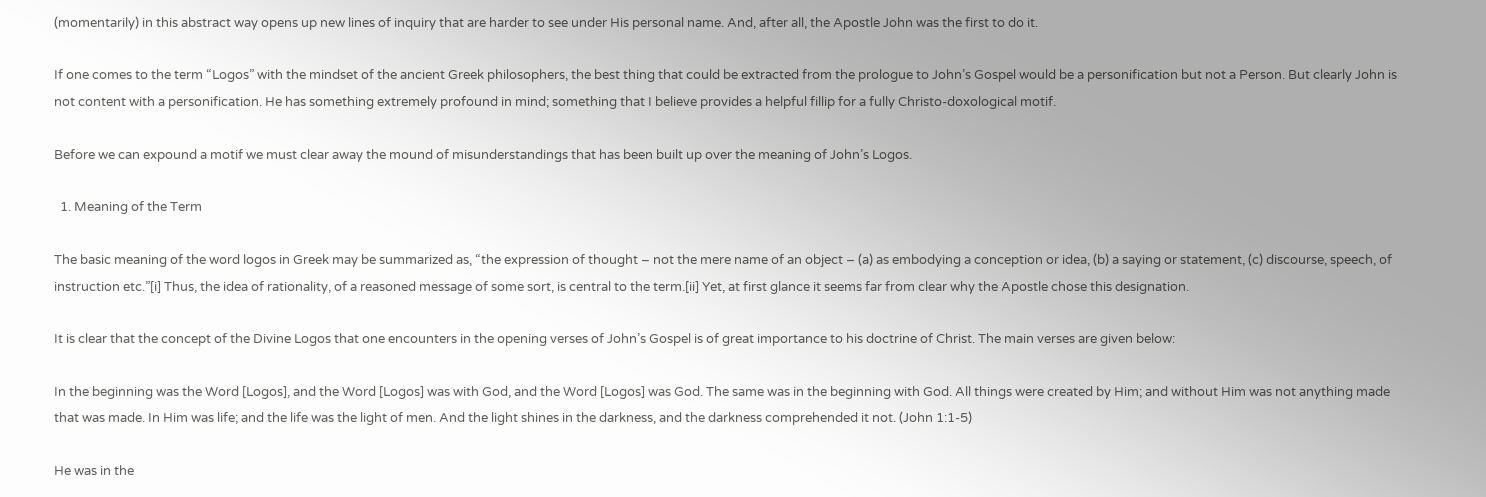(momentarily) in this abstract way opens up new lines of inquiry that are harder to see under His personal name. And, after all, the Apostle John was the first to do it.

If one comes to the term “Logos” with the mindset of the ancient Greek philosophers, the best thing that could be extracted from the prologue to John’s Gospel would be a personification but not a Person. But clearly John is not content with a personification. He has something extremely profound in mind; something that I believe provides a helpful fillip for a fully Christo-doxological motif.

Before we can expound a motif we must clear away the mound of misunderstandings that has been built up over the meaning of John’s Logos.

  1. Meaning of the Term

The basic meaning of the word logos in Greek may be summarized as, “the expression of thought – not the mere name of an object – (a) as embodying a conception or idea, (b) a saying or statement, (c) discourse, speech, of instruction etc.”[i] Thus, the idea of rationality, of a reasoned message of some sort, is central to the term.[ii] Yet, at first glance it seems far from clear why the Apostle chose this designation.

It is clear that the concept of the Divine Logos that one encounters in the opening verses of John’s Gospel is of great importance to his doctrine of Christ. The main verses are given below:

In the beginning was the Word [Logos], and the Word [Logos] was with God, and the Word [Logos] was God. The same was in the beginning with God. All things were created by Him; and without Him was not anything made that was made. In Him was life; and the life was the light of men. And the light shines in the darkness, and the darkness comprehended it not. (John 1:1-5)

He was in the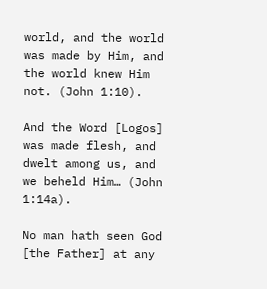world, and the world was made by Him, and the world knew Him not. (John 1:10).

And the Word [Logos] was made flesh, and dwelt among us, and we beheld Him… (John 1:14a).

No man hath seen God [the Father] at any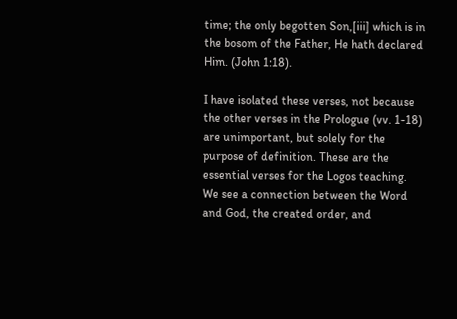time; the only begotten Son,[iii] which is in the bosom of the Father, He hath declared Him. (John 1:18).

I have isolated these verses, not because the other verses in the Prologue (vv. 1-18) are unimportant, but solely for the purpose of definition. These are the essential verses for the Logos teaching. We see a connection between the Word and God, the created order, and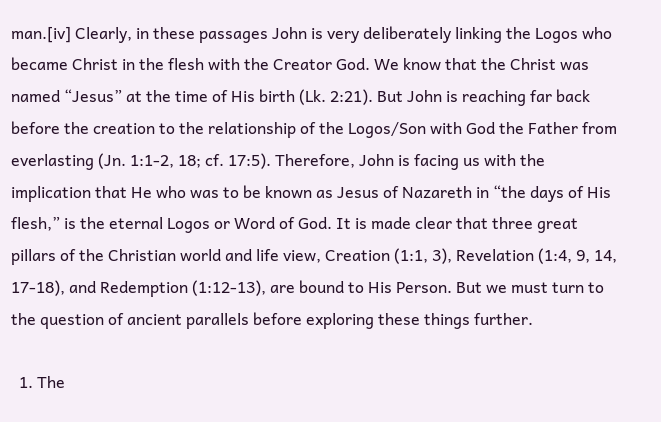man.[iv] Clearly, in these passages John is very deliberately linking the Logos who became Christ in the flesh with the Creator God. We know that the Christ was named “Jesus” at the time of His birth (Lk. 2:21). But John is reaching far back before the creation to the relationship of the Logos/Son with God the Father from everlasting (Jn. 1:1-2, 18; cf. 17:5). Therefore, John is facing us with the implication that He who was to be known as Jesus of Nazareth in “the days of His flesh,” is the eternal Logos or Word of God. It is made clear that three great pillars of the Christian world and life view, Creation (1:1, 3), Revelation (1:4, 9, 14, 17-18), and Redemption (1:12-13), are bound to His Person. But we must turn to the question of ancient parallels before exploring these things further.

  1. The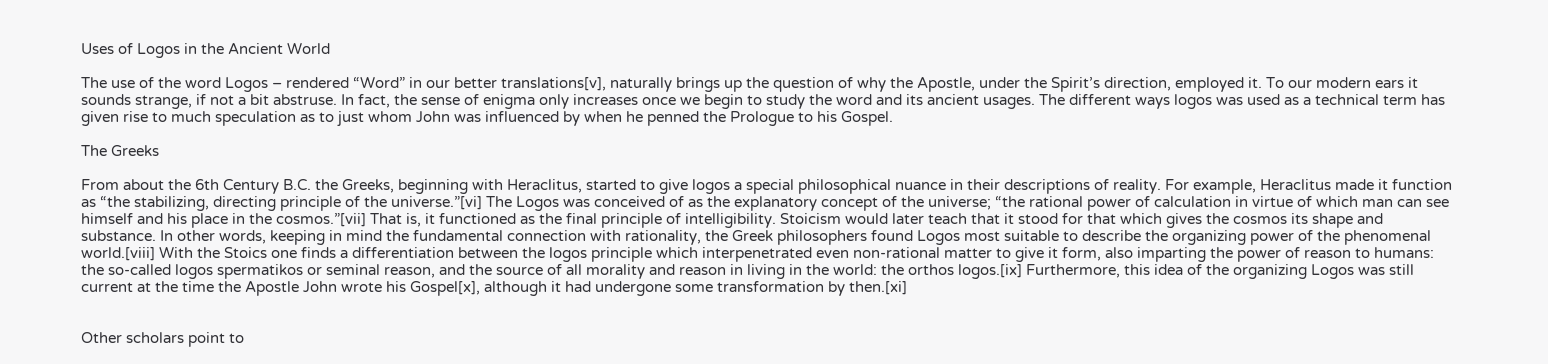Uses of Logos in the Ancient World

The use of the word Logos – rendered “Word” in our better translations[v], naturally brings up the question of why the Apostle, under the Spirit’s direction, employed it. To our modern ears it sounds strange, if not a bit abstruse. In fact, the sense of enigma only increases once we begin to study the word and its ancient usages. The different ways logos was used as a technical term has given rise to much speculation as to just whom John was influenced by when he penned the Prologue to his Gospel.

The Greeks

From about the 6th Century B.C. the Greeks, beginning with Heraclitus, started to give logos a special philosophical nuance in their descriptions of reality. For example, Heraclitus made it function as “the stabilizing, directing principle of the universe.”[vi] The Logos was conceived of as the explanatory concept of the universe; “the rational power of calculation in virtue of which man can see himself and his place in the cosmos.”[vii] That is, it functioned as the final principle of intelligibility. Stoicism would later teach that it stood for that which gives the cosmos its shape and substance. In other words, keeping in mind the fundamental connection with rationality, the Greek philosophers found Logos most suitable to describe the organizing power of the phenomenal world.[viii] With the Stoics one finds a differentiation between the logos principle which interpenetrated even non-rational matter to give it form, also imparting the power of reason to humans: the so-called logos spermatikos or seminal reason, and the source of all morality and reason in living in the world: the orthos logos.[ix] Furthermore, this idea of the organizing Logos was still current at the time the Apostle John wrote his Gospel[x], although it had undergone some transformation by then.[xi]


Other scholars point to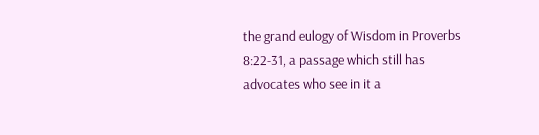the grand eulogy of Wisdom in Proverbs 8:22-31, a passage which still has advocates who see in it a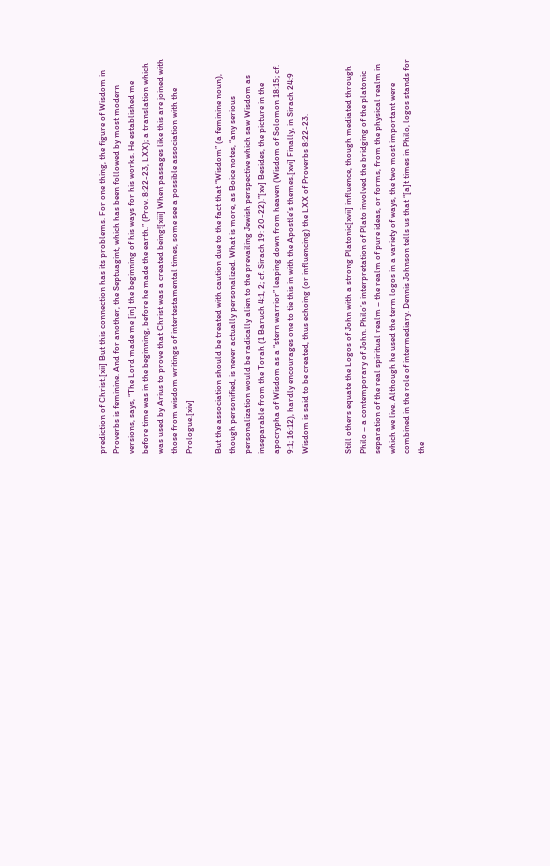prediction of Christ.[xii] But this connection has its problems. For one thing, the figure of Wisdom in Proverbs is feminine. And for another, the Septuagint, which has been followed by most modern versions, says, “The Lord made me [in] the beginning of his ways for his works. He established me before time was in the beginning, before he made the earth.” (Prov. 8:22-23, LXX); a translation which was used by Arius to prove that Christ was a created being![xiii] When passages like this are joined with those from wisdom writings of intertestamental times, some see a possible association with the Prologue.[xiv]

But the association should be treated with caution due to the fact that “Wisdom” (a feminine noun), though personified, is never actually personalized. What is more, as Boice notes, “any serious personalization would be radically alien to the prevailing Jewish perspective which saw Wisdom as inseparable from the Torah (1 Baruch 4:1, 2; cf. Sirach 19: 20-22).”[xv] Besides, the picture in the apocrypha of Wisdom as a “stern warrior” leaping down from heaven (Wisdom of Solomon 18:15; cf. 9:1; 16:12), hardly encourages one to tie this in with the Apostle’s themes.[xvi] Finally, in Sirach 24:9 Wisdom is said to be created, thus echoing (or influencing) the LXX of Proverbs 8:22-23.


Still others equate the Logos of John with a strong Platonic[xvii] influence, though mediated through Philo – a contemporary of John. Philo’s interpretation of Plato involved the bridging of the platonic separation of the real spiritual realm – the realm of pure ideas, or forms, from the physical realm in which we live. Although he used the term logos in a variety of ways, the two most important were combined in the role of intermediary. Dennis Johnson tells us that “[a]t times in Philo, logos stands for the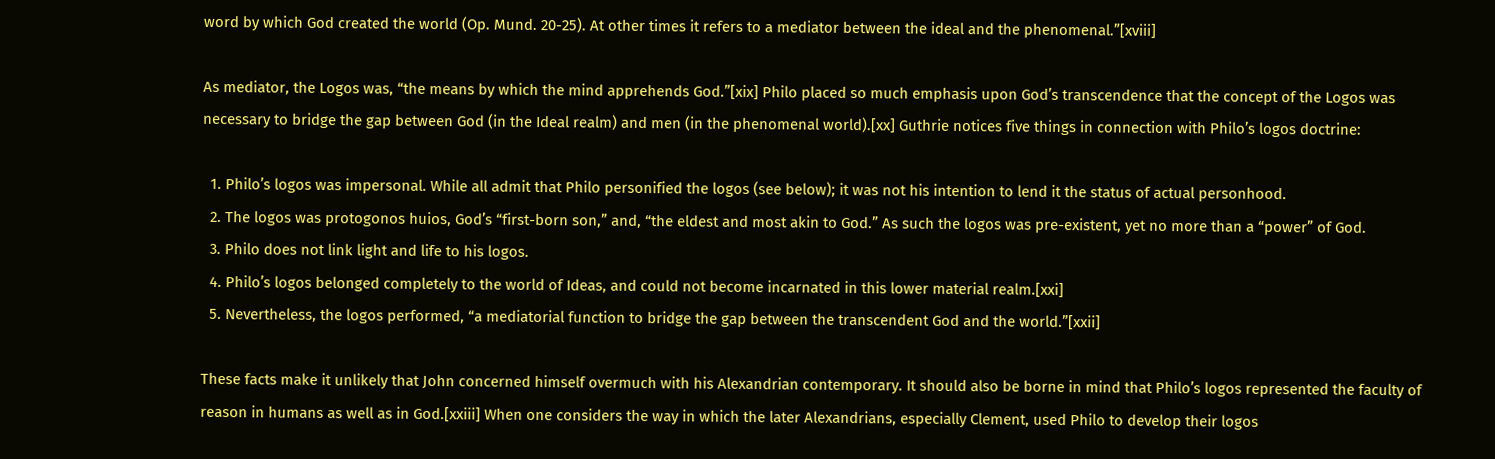word by which God created the world (Op. Mund. 20-25). At other times it refers to a mediator between the ideal and the phenomenal.”[xviii]

As mediator, the Logos was, “the means by which the mind apprehends God.”[xix] Philo placed so much emphasis upon God’s transcendence that the concept of the Logos was necessary to bridge the gap between God (in the Ideal realm) and men (in the phenomenal world).[xx] Guthrie notices five things in connection with Philo’s logos doctrine:

  1. Philo’s logos was impersonal. While all admit that Philo personified the logos (see below); it was not his intention to lend it the status of actual personhood.
  2. The logos was protogonos huios, God’s “first-born son,” and, “the eldest and most akin to God.” As such the logos was pre-existent, yet no more than a “power” of God.
  3. Philo does not link light and life to his logos.
  4. Philo’s logos belonged completely to the world of Ideas, and could not become incarnated in this lower material realm.[xxi]
  5. Nevertheless, the logos performed, “a mediatorial function to bridge the gap between the transcendent God and the world.”[xxii]

These facts make it unlikely that John concerned himself overmuch with his Alexandrian contemporary. It should also be borne in mind that Philo’s logos represented the faculty of reason in humans as well as in God.[xxiii] When one considers the way in which the later Alexandrians, especially Clement, used Philo to develop their logos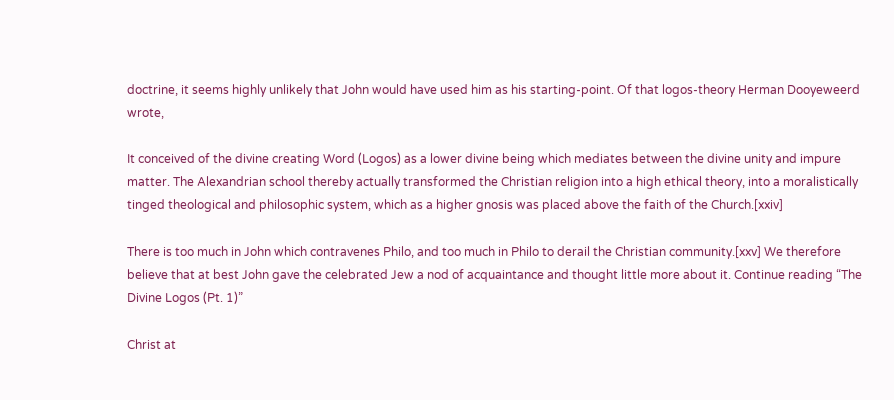doctrine, it seems highly unlikely that John would have used him as his starting-point. Of that logos-theory Herman Dooyeweerd wrote,

It conceived of the divine creating Word (Logos) as a lower divine being which mediates between the divine unity and impure matter. The Alexandrian school thereby actually transformed the Christian religion into a high ethical theory, into a moralistically tinged theological and philosophic system, which as a higher gnosis was placed above the faith of the Church.[xxiv]

There is too much in John which contravenes Philo, and too much in Philo to derail the Christian community.[xxv] We therefore believe that at best John gave the celebrated Jew a nod of acquaintance and thought little more about it. Continue reading “The Divine Logos (Pt. 1)”

Christ at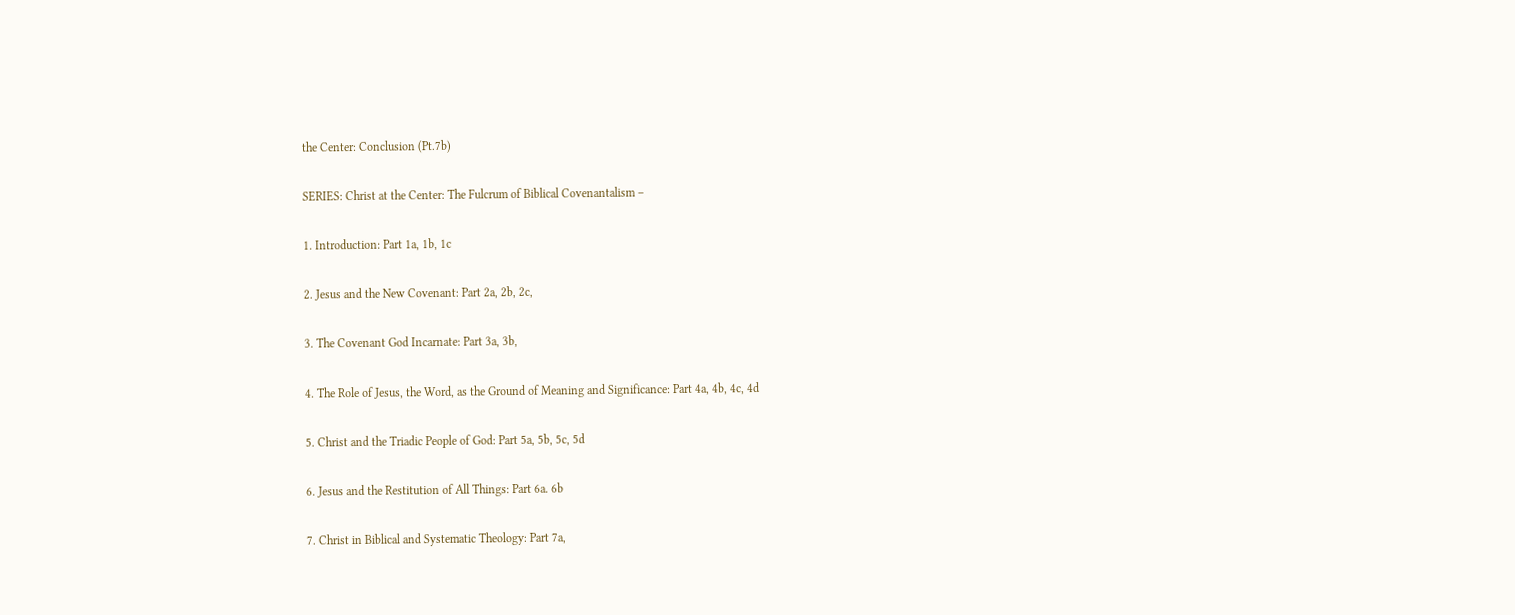the Center: Conclusion (Pt.7b)

SERIES: Christ at the Center: The Fulcrum of Biblical Covenantalism –

1. Introduction: Part 1a, 1b, 1c

2. Jesus and the New Covenant: Part 2a, 2b, 2c,

3. The Covenant God Incarnate: Part 3a, 3b,

4. The Role of Jesus, the Word, as the Ground of Meaning and Significance: Part 4a, 4b, 4c, 4d

5. Christ and the Triadic People of God: Part 5a, 5b, 5c, 5d

6. Jesus and the Restitution of All Things: Part 6a. 6b

7. Christ in Biblical and Systematic Theology: Part 7a,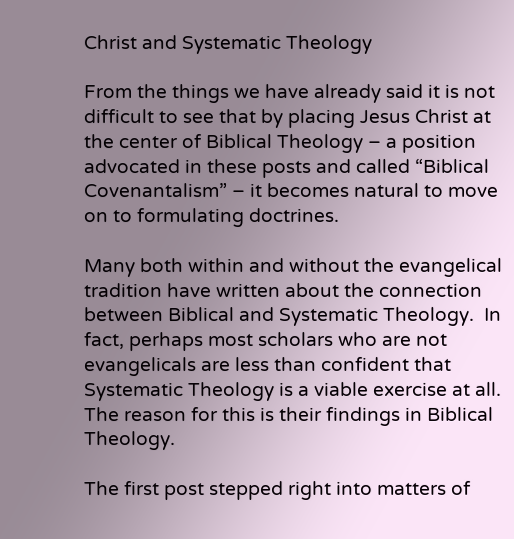Christ and Systematic Theology

From the things we have already said it is not difficult to see that by placing Jesus Christ at the center of Biblical Theology – a position advocated in these posts and called “Biblical Covenantalism” – it becomes natural to move on to formulating doctrines.

Many both within and without the evangelical tradition have written about the connection between Biblical and Systematic Theology.  In fact, perhaps most scholars who are not evangelicals are less than confident that Systematic Theology is a viable exercise at all.  The reason for this is their findings in Biblical Theology.

The first post stepped right into matters of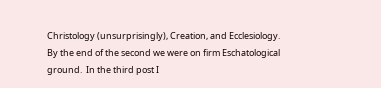Christology (unsurprisingly), Creation, and Ecclesiology.  By the end of the second we were on firm Eschatological ground.  In the third post I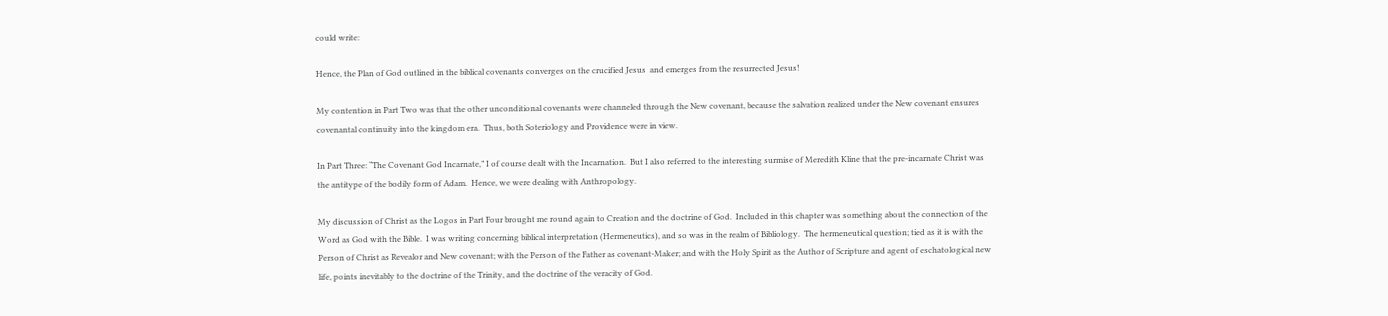could write:

Hence, the Plan of God outlined in the biblical covenants converges on the crucified Jesus  and emerges from the resurrected Jesus!

My contention in Part Two was that the other unconditional covenants were channeled through the New covenant, because the salvation realized under the New covenant ensures covenantal continuity into the kingdom era.  Thus, both Soteriology and Providence were in view.

In Part Three: “The Covenant God Incarnate,” I of course dealt with the Incarnation.  But I also referred to the interesting surmise of Meredith Kline that the pre-incarnate Christ was the antitype of the bodily form of Adam.  Hence, we were dealing with Anthropology.

My discussion of Christ as the Logos in Part Four brought me round again to Creation and the doctrine of God.  Included in this chapter was something about the connection of the Word as God with the Bible.  I was writing concerning biblical interpretation (Hermeneutics), and so was in the realm of Bibliology.  The hermeneutical question; tied as it is with the Person of Christ as Revealor and New covenant; with the Person of the Father as covenant-Maker; and with the Holy Spirit as the Author of Scripture and agent of eschatological new life, points inevitably to the doctrine of the Trinity, and the doctrine of the veracity of God.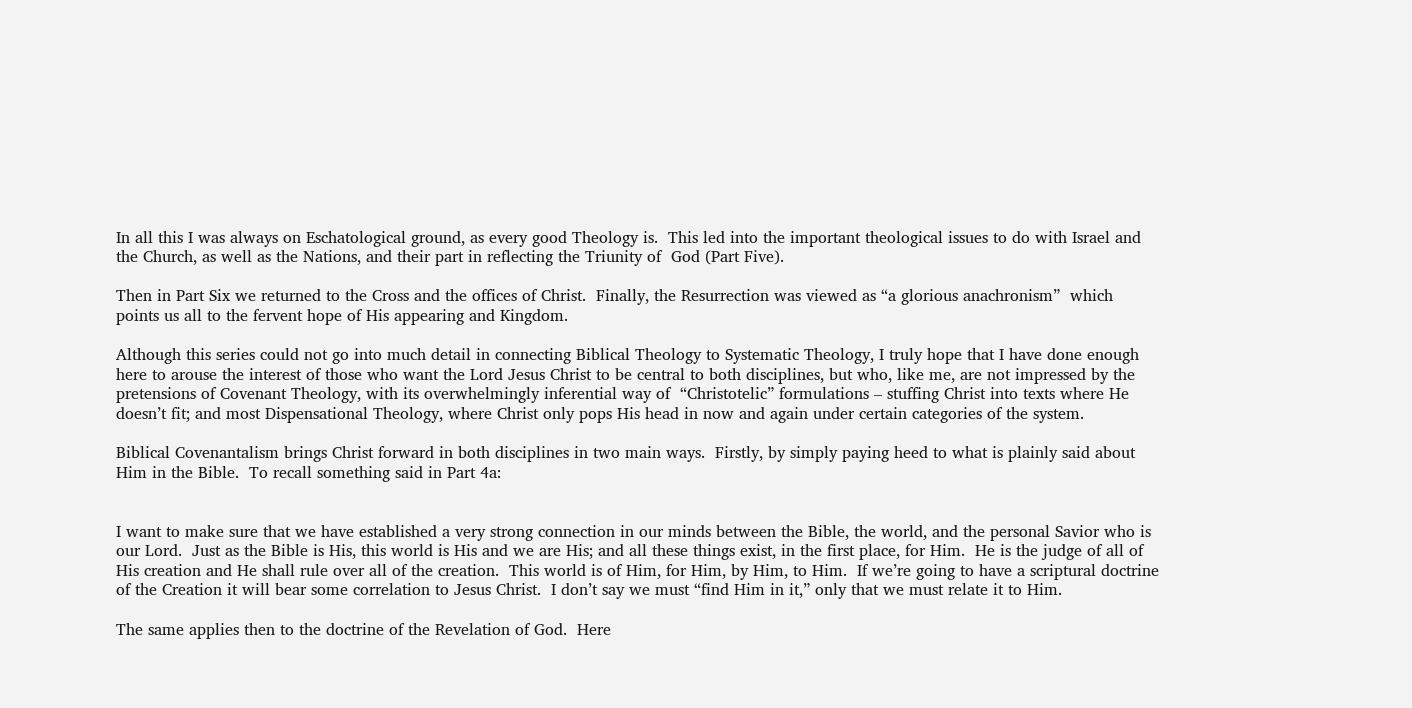In all this I was always on Eschatological ground, as every good Theology is.  This led into the important theological issues to do with Israel and the Church, as well as the Nations, and their part in reflecting the Triunity of  God (Part Five).

Then in Part Six we returned to the Cross and the offices of Christ.  Finally, the Resurrection was viewed as “a glorious anachronism”  which points us all to the fervent hope of His appearing and Kingdom.

Although this series could not go into much detail in connecting Biblical Theology to Systematic Theology, I truly hope that I have done enough here to arouse the interest of those who want the Lord Jesus Christ to be central to both disciplines, but who, like me, are not impressed by the pretensions of Covenant Theology, with its overwhelmingly inferential way of  “Christotelic” formulations – stuffing Christ into texts where He doesn’t fit; and most Dispensational Theology, where Christ only pops His head in now and again under certain categories of the system.

Biblical Covenantalism brings Christ forward in both disciplines in two main ways.  Firstly, by simply paying heed to what is plainly said about Him in the Bible.  To recall something said in Part 4a:


I want to make sure that we have established a very strong connection in our minds between the Bible, the world, and the personal Savior who is our Lord.  Just as the Bible is His, this world is His and we are His; and all these things exist, in the first place, for Him.  He is the judge of all of His creation and He shall rule over all of the creation.  This world is of Him, for Him, by Him, to Him.  If we’re going to have a scriptural doctrine of the Creation it will bear some correlation to Jesus Christ.  I don’t say we must “find Him in it,” only that we must relate it to Him.

The same applies then to the doctrine of the Revelation of God.  Here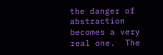the danger of abstraction becomes a very real one.  The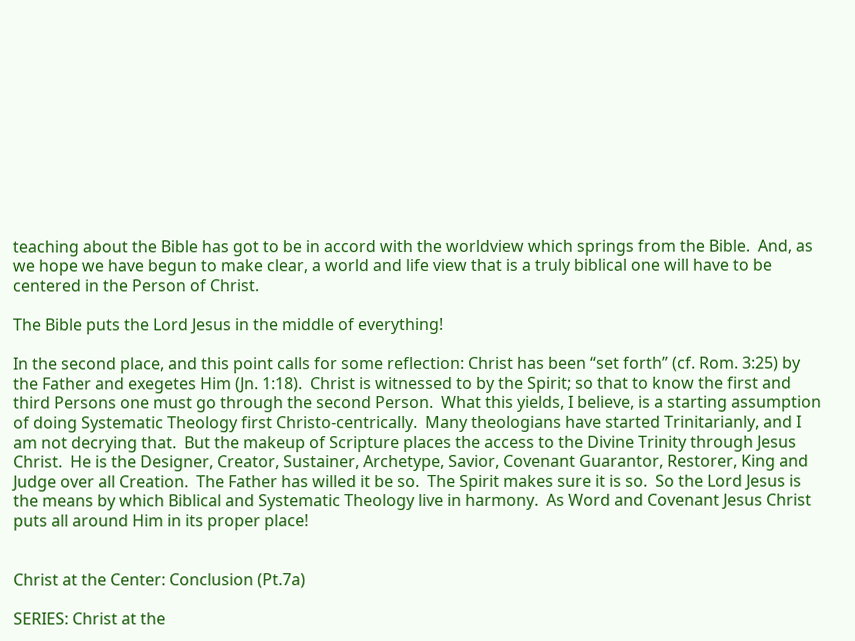teaching about the Bible has got to be in accord with the worldview which springs from the Bible.  And, as we hope we have begun to make clear, a world and life view that is a truly biblical one will have to be centered in the Person of Christ.

The Bible puts the Lord Jesus in the middle of everything!

In the second place, and this point calls for some reflection: Christ has been “set forth” (cf. Rom. 3:25) by the Father and exegetes Him (Jn. 1:18).  Christ is witnessed to by the Spirit; so that to know the first and third Persons one must go through the second Person.  What this yields, I believe, is a starting assumption of doing Systematic Theology first Christo-centrically.  Many theologians have started Trinitarianly, and I am not decrying that.  But the makeup of Scripture places the access to the Divine Trinity through Jesus Christ.  He is the Designer, Creator, Sustainer, Archetype, Savior, Covenant Guarantor, Restorer, King and Judge over all Creation.  The Father has willed it be so.  The Spirit makes sure it is so.  So the Lord Jesus is the means by which Biblical and Systematic Theology live in harmony.  As Word and Covenant Jesus Christ puts all around Him in its proper place!


Christ at the Center: Conclusion (Pt.7a)

SERIES: Christ at the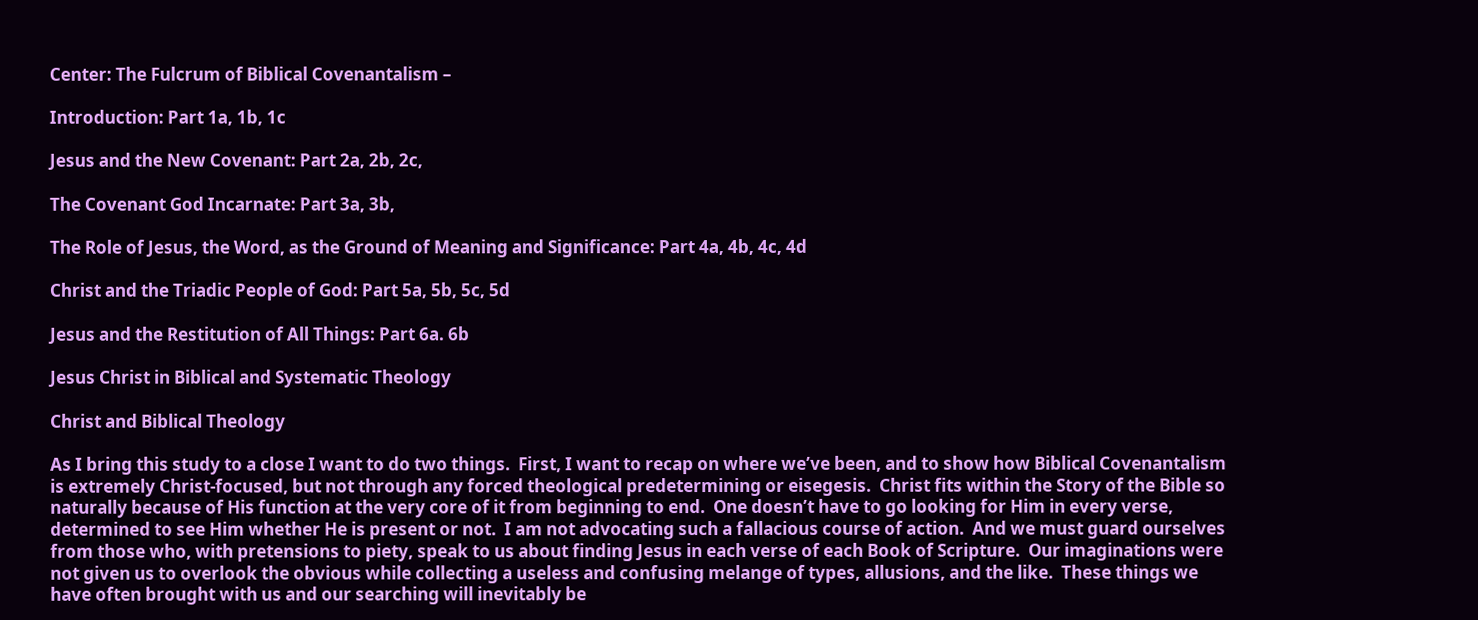Center: The Fulcrum of Biblical Covenantalism –

Introduction: Part 1a, 1b, 1c

Jesus and the New Covenant: Part 2a, 2b, 2c,

The Covenant God Incarnate: Part 3a, 3b,

The Role of Jesus, the Word, as the Ground of Meaning and Significance: Part 4a, 4b, 4c, 4d

Christ and the Triadic People of God: Part 5a, 5b, 5c, 5d

Jesus and the Restitution of All Things: Part 6a. 6b

Jesus Christ in Biblical and Systematic Theology

Christ and Biblical Theology

As I bring this study to a close I want to do two things.  First, I want to recap on where we’ve been, and to show how Biblical Covenantalism is extremely Christ-focused, but not through any forced theological predetermining or eisegesis.  Christ fits within the Story of the Bible so naturally because of His function at the very core of it from beginning to end.  One doesn’t have to go looking for Him in every verse, determined to see Him whether He is present or not.  I am not advocating such a fallacious course of action.  And we must guard ourselves from those who, with pretensions to piety, speak to us about finding Jesus in each verse of each Book of Scripture.  Our imaginations were not given us to overlook the obvious while collecting a useless and confusing melange of types, allusions, and the like.  These things we have often brought with us and our searching will inevitably be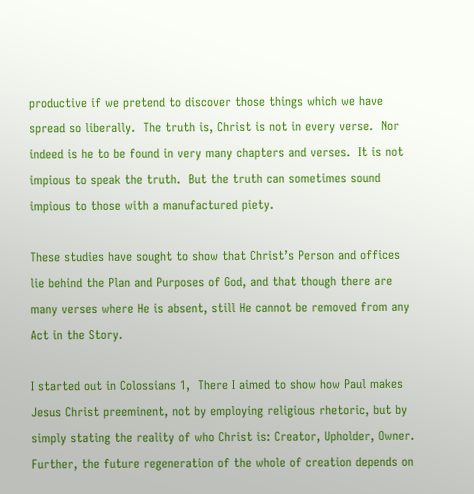productive if we pretend to discover those things which we have spread so liberally.  The truth is, Christ is not in every verse.  Nor indeed is he to be found in very many chapters and verses.  It is not impious to speak the truth.  But the truth can sometimes sound impious to those with a manufactured piety.

These studies have sought to show that Christ’s Person and offices lie behind the Plan and Purposes of God, and that though there are many verses where He is absent, still He cannot be removed from any Act in the Story.

I started out in Colossians 1,  There I aimed to show how Paul makes Jesus Christ preeminent, not by employing religious rhetoric, but by simply stating the reality of who Christ is: Creator, Upholder, Owner.  Further, the future regeneration of the whole of creation depends on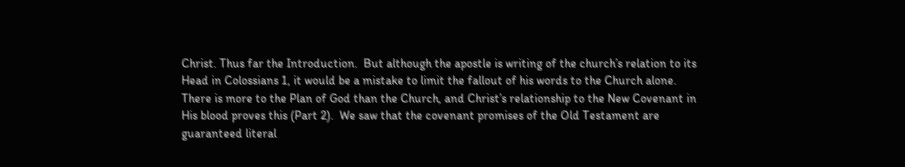Christ. Thus far the Introduction.  But although the apostle is writing of the church’s relation to its Head in Colossians 1, it would be a mistake to limit the fallout of his words to the Church alone.  There is more to the Plan of God than the Church, and Christ’s relationship to the New Covenant in His blood proves this (Part 2).  We saw that the covenant promises of the Old Testament are guaranteed literal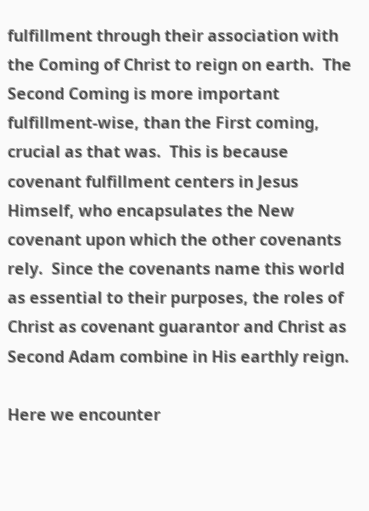fulfillment through their association with the Coming of Christ to reign on earth.  The Second Coming is more important fulfillment-wise, than the First coming, crucial as that was.  This is because covenant fulfillment centers in Jesus Himself, who encapsulates the New covenant upon which the other covenants rely.  Since the covenants name this world as essential to their purposes, the roles of Christ as covenant guarantor and Christ as Second Adam combine in His earthly reign.

Here we encounter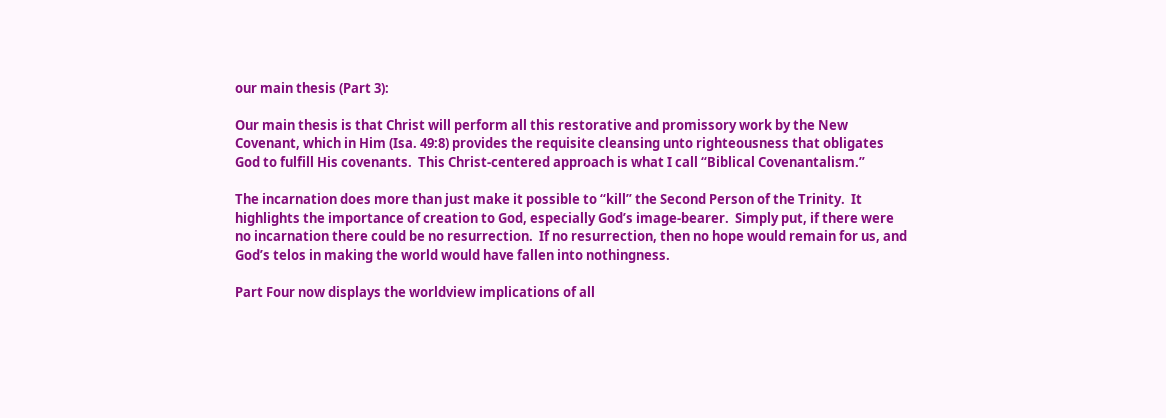our main thesis (Part 3):

Our main thesis is that Christ will perform all this restorative and promissory work by the New Covenant, which in Him (Isa. 49:8) provides the requisite cleansing unto righteousness that obligates God to fulfill His covenants.  This Christ-centered approach is what I call “Biblical Covenantalism.”

The incarnation does more than just make it possible to “kill” the Second Person of the Trinity.  It highlights the importance of creation to God, especially God’s image-bearer.  Simply put, if there were no incarnation there could be no resurrection.  If no resurrection, then no hope would remain for us, and God’s telos in making the world would have fallen into nothingness.

Part Four now displays the worldview implications of all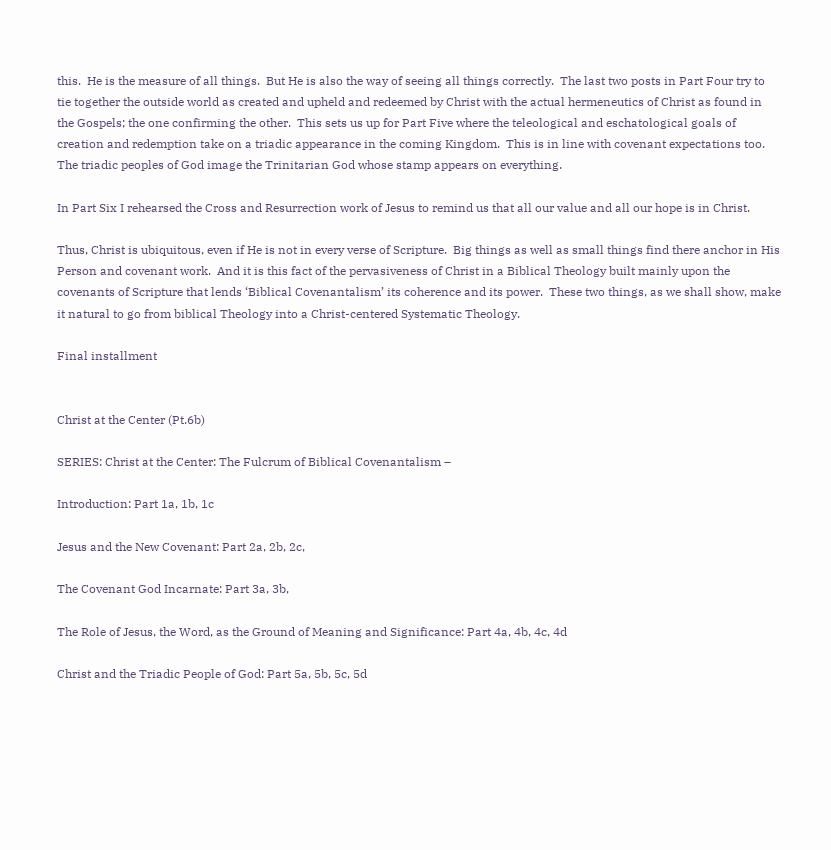this.  He is the measure of all things.  But He is also the way of seeing all things correctly.  The last two posts in Part Four try to tie together the outside world as created and upheld and redeemed by Christ with the actual hermeneutics of Christ as found in the Gospels; the one confirming the other.  This sets us up for Part Five where the teleological and eschatological goals of creation and redemption take on a triadic appearance in the coming Kingdom.  This is in line with covenant expectations too.  The triadic peoples of God image the Trinitarian God whose stamp appears on everything.

In Part Six I rehearsed the Cross and Resurrection work of Jesus to remind us that all our value and all our hope is in Christ.

Thus, Christ is ubiquitous, even if He is not in every verse of Scripture.  Big things as well as small things find there anchor in His Person and covenant work.  And it is this fact of the pervasiveness of Christ in a Biblical Theology built mainly upon the covenants of Scripture that lends ‘Biblical Covenantalism’ its coherence and its power.  These two things, as we shall show, make it natural to go from biblical Theology into a Christ-centered Systematic Theology.

Final installment


Christ at the Center (Pt.6b)

SERIES: Christ at the Center: The Fulcrum of Biblical Covenantalism –

Introduction: Part 1a, 1b, 1c

Jesus and the New Covenant: Part 2a, 2b, 2c,

The Covenant God Incarnate: Part 3a, 3b,

The Role of Jesus, the Word, as the Ground of Meaning and Significance: Part 4a, 4b, 4c, 4d

Christ and the Triadic People of God: Part 5a, 5b, 5c, 5d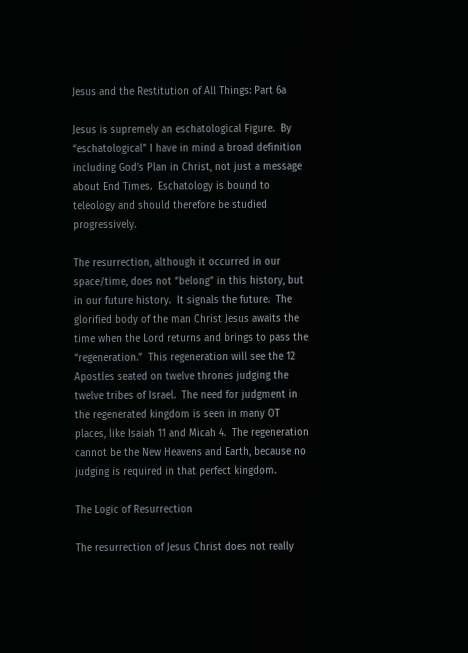Jesus and the Restitution of All Things: Part 6a

Jesus is supremely an eschatological Figure.  By “eschatological” I have in mind a broad definition including God’s Plan in Christ, not just a message about End Times.  Eschatology is bound to teleology and should therefore be studied progressively.

The resurrection, although it occurred in our space/time, does not “belong” in this history, but in our future history.  It signals the future.  The glorified body of the man Christ Jesus awaits the time when the Lord returns and brings to pass the “regeneration.”  This regeneration will see the 12 Apostles seated on twelve thrones judging the twelve tribes of Israel.  The need for judgment in the regenerated kingdom is seen in many OT places, like Isaiah 11 and Micah 4.  The regeneration cannot be the New Heavens and Earth, because no judging is required in that perfect kingdom.

The Logic of Resurrection

The resurrection of Jesus Christ does not really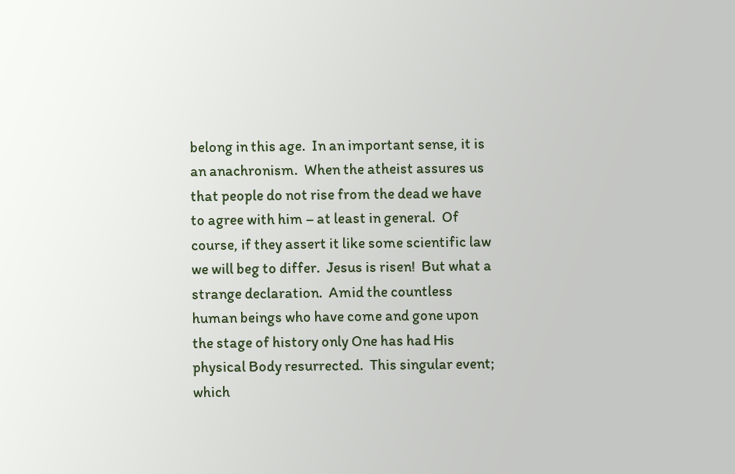belong in this age.  In an important sense, it is an anachronism.  When the atheist assures us that people do not rise from the dead we have to agree with him – at least in general.  Of course, if they assert it like some scientific law we will beg to differ.  Jesus is risen!  But what a strange declaration.  Amid the countless human beings who have come and gone upon the stage of history only One has had His physical Body resurrected.  This singular event; which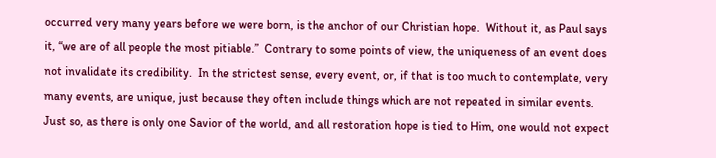occurred very many years before we were born, is the anchor of our Christian hope.  Without it, as Paul says it, “we are of all people the most pitiable.”  Contrary to some points of view, the uniqueness of an event does not invalidate its credibility.  In the strictest sense, every event, or, if that is too much to contemplate, very many events, are unique, just because they often include things which are not repeated in similar events.  Just so, as there is only one Savior of the world, and all restoration hope is tied to Him, one would not expect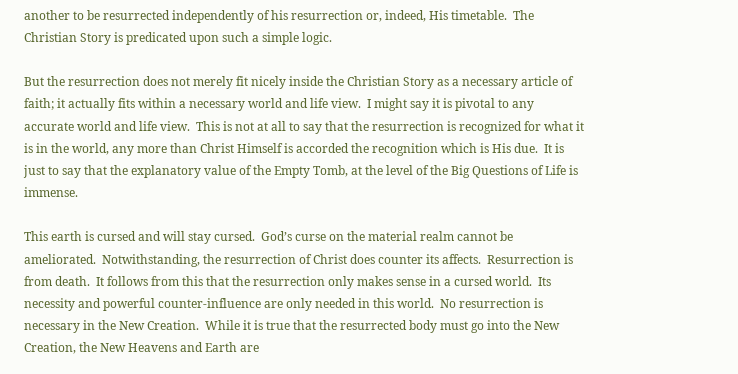another to be resurrected independently of his resurrection or, indeed, His timetable.  The Christian Story is predicated upon such a simple logic.

But the resurrection does not merely fit nicely inside the Christian Story as a necessary article of faith; it actually fits within a necessary world and life view.  I might say it is pivotal to any accurate world and life view.  This is not at all to say that the resurrection is recognized for what it is in the world, any more than Christ Himself is accorded the recognition which is His due.  It is just to say that the explanatory value of the Empty Tomb, at the level of the Big Questions of Life is immense.

This earth is cursed and will stay cursed.  God’s curse on the material realm cannot be ameliorated.  Notwithstanding, the resurrection of Christ does counter its affects.  Resurrection is from death.  It follows from this that the resurrection only makes sense in a cursed world.  Its necessity and powerful counter-influence are only needed in this world.  No resurrection is necessary in the New Creation.  While it is true that the resurrected body must go into the New Creation, the New Heavens and Earth are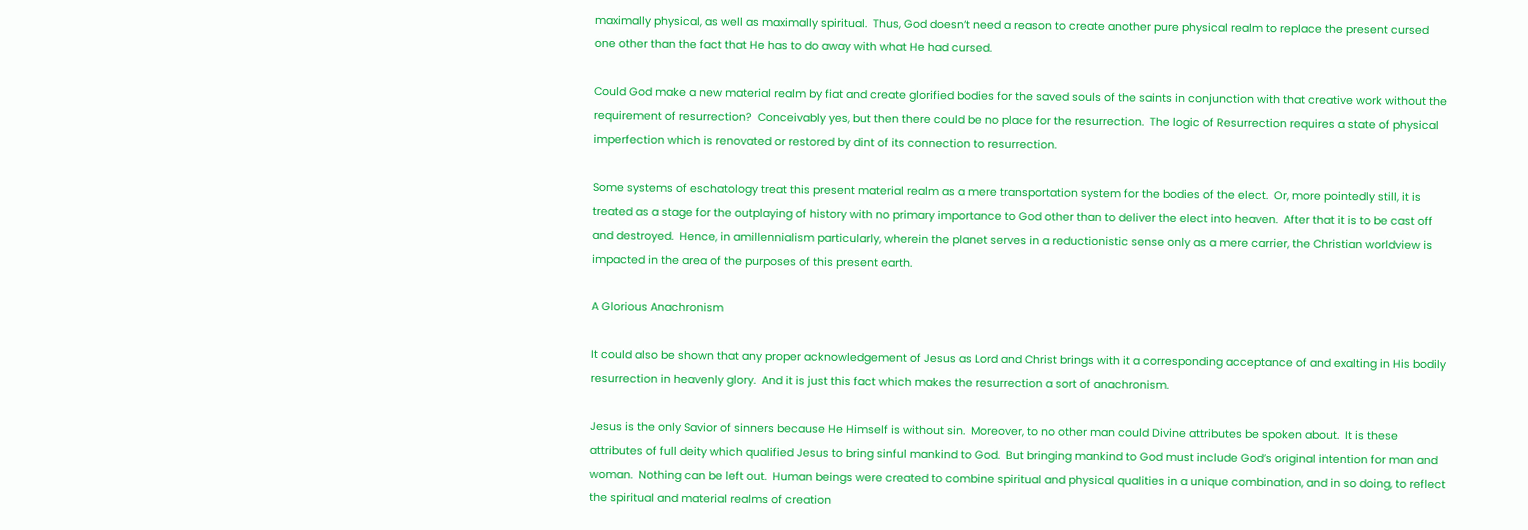maximally physical, as well as maximally spiritual.  Thus, God doesn’t need a reason to create another pure physical realm to replace the present cursed one other than the fact that He has to do away with what He had cursed.

Could God make a new material realm by fiat and create glorified bodies for the saved souls of the saints in conjunction with that creative work without the requirement of resurrection?  Conceivably yes, but then there could be no place for the resurrection.  The logic of Resurrection requires a state of physical imperfection which is renovated or restored by dint of its connection to resurrection.

Some systems of eschatology treat this present material realm as a mere transportation system for the bodies of the elect.  Or, more pointedly still, it is treated as a stage for the outplaying of history with no primary importance to God other than to deliver the elect into heaven.  After that it is to be cast off and destroyed.  Hence, in amillennialism particularly, wherein the planet serves in a reductionistic sense only as a mere carrier, the Christian worldview is impacted in the area of the purposes of this present earth.

A Glorious Anachronism

It could also be shown that any proper acknowledgement of Jesus as Lord and Christ brings with it a corresponding acceptance of and exalting in His bodily resurrection in heavenly glory.  And it is just this fact which makes the resurrection a sort of anachronism.

Jesus is the only Savior of sinners because He Himself is without sin.  Moreover, to no other man could Divine attributes be spoken about.  It is these attributes of full deity which qualified Jesus to bring sinful mankind to God.  But bringing mankind to God must include God’s original intention for man and woman.  Nothing can be left out.  Human beings were created to combine spiritual and physical qualities in a unique combination, and in so doing, to reflect the spiritual and material realms of creation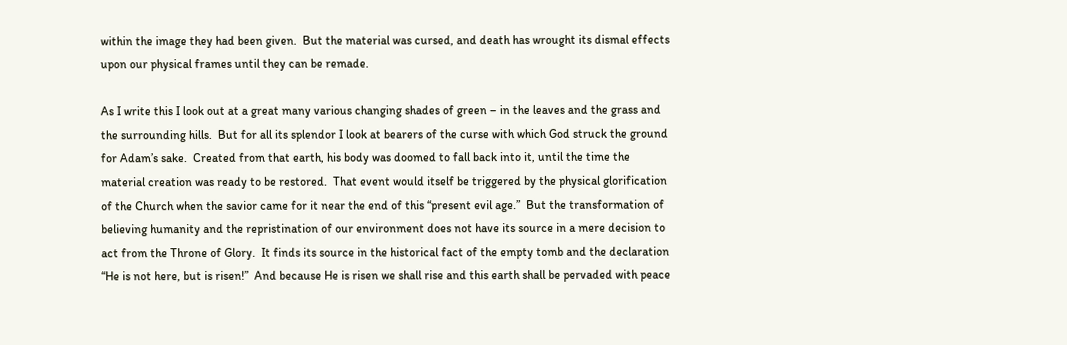within the image they had been given.  But the material was cursed, and death has wrought its dismal effects upon our physical frames until they can be remade.

As I write this I look out at a great many various changing shades of green – in the leaves and the grass and the surrounding hills.  But for all its splendor I look at bearers of the curse with which God struck the ground for Adam’s sake.  Created from that earth, his body was doomed to fall back into it, until the time the material creation was ready to be restored.  That event would itself be triggered by the physical glorification of the Church when the savior came for it near the end of this “present evil age.”  But the transformation of believing humanity and the repristination of our environment does not have its source in a mere decision to act from the Throne of Glory.  It finds its source in the historical fact of the empty tomb and the declaration “He is not here, but is risen!”  And because He is risen we shall rise and this earth shall be pervaded with peace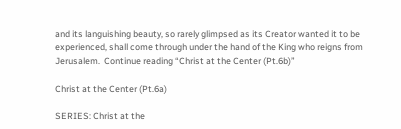and its languishing beauty, so rarely glimpsed as its Creator wanted it to be experienced, shall come through under the hand of the King who reigns from Jerusalem.  Continue reading “Christ at the Center (Pt.6b)”

Christ at the Center (Pt.6a)

SERIES: Christ at the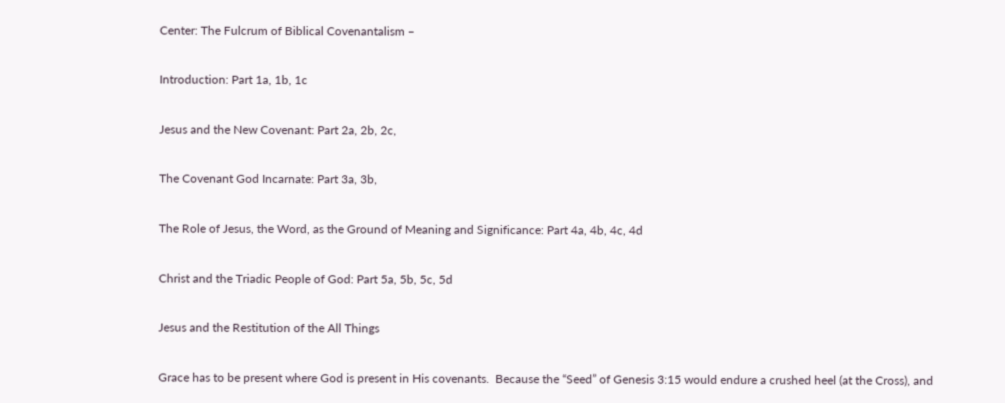Center: The Fulcrum of Biblical Covenantalism –

Introduction: Part 1a, 1b, 1c

Jesus and the New Covenant: Part 2a, 2b, 2c,

The Covenant God Incarnate: Part 3a, 3b,

The Role of Jesus, the Word, as the Ground of Meaning and Significance: Part 4a, 4b, 4c, 4d

Christ and the Triadic People of God: Part 5a, 5b, 5c, 5d

Jesus and the Restitution of the All Things

Grace has to be present where God is present in His covenants.  Because the “Seed” of Genesis 3:15 would endure a crushed heel (at the Cross), and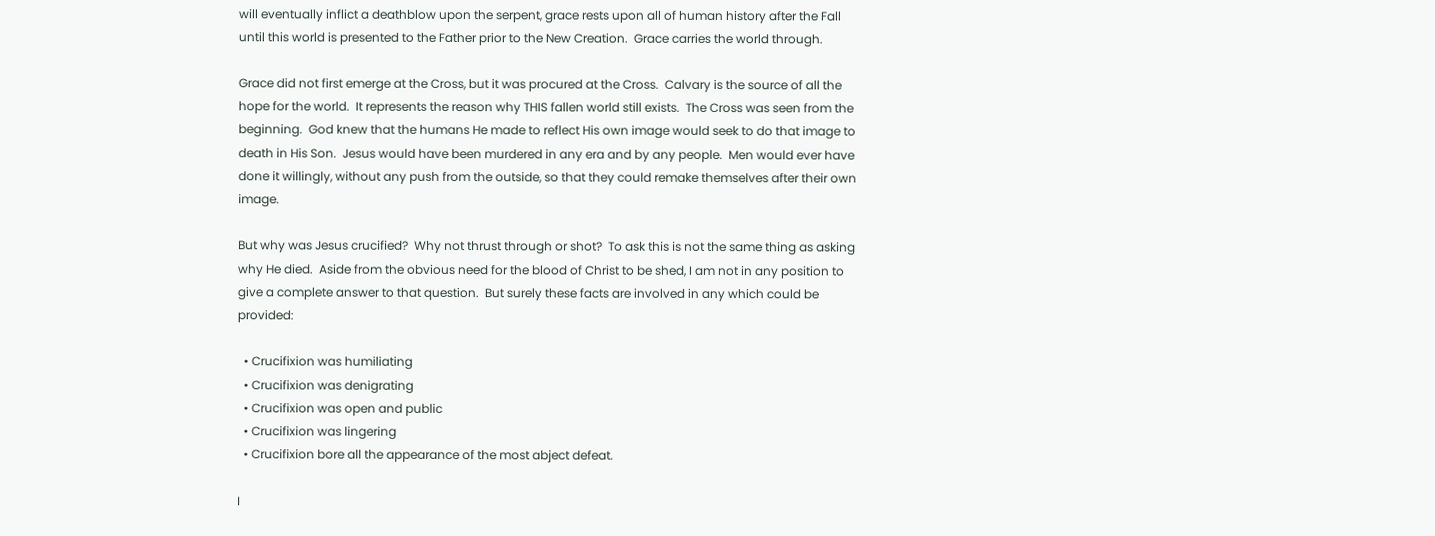will eventually inflict a deathblow upon the serpent, grace rests upon all of human history after the Fall until this world is presented to the Father prior to the New Creation.  Grace carries the world through.

Grace did not first emerge at the Cross, but it was procured at the Cross.  Calvary is the source of all the hope for the world.  It represents the reason why THIS fallen world still exists.  The Cross was seen from the beginning.  God knew that the humans He made to reflect His own image would seek to do that image to death in His Son.  Jesus would have been murdered in any era and by any people.  Men would ever have done it willingly, without any push from the outside, so that they could remake themselves after their own image.

But why was Jesus crucified?  Why not thrust through or shot?  To ask this is not the same thing as asking why He died.  Aside from the obvious need for the blood of Christ to be shed, I am not in any position to give a complete answer to that question.  But surely these facts are involved in any which could be provided:

  • Crucifixion was humiliating
  • Crucifixion was denigrating
  • Crucifixion was open and public
  • Crucifixion was lingering
  • Crucifixion bore all the appearance of the most abject defeat.

I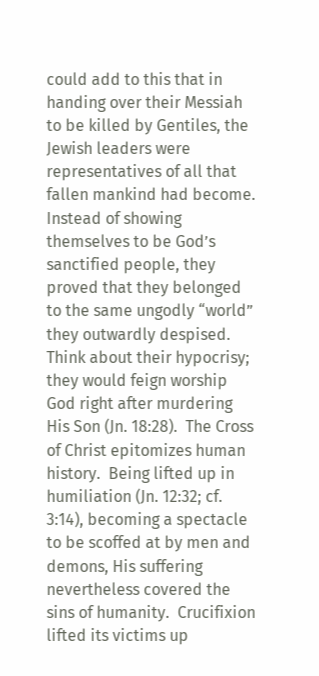could add to this that in handing over their Messiah to be killed by Gentiles, the Jewish leaders were representatives of all that fallen mankind had become.  Instead of showing themselves to be God’s sanctified people, they proved that they belonged to the same ungodly “world” they outwardly despised.  Think about their hypocrisy; they would feign worship God right after murdering His Son (Jn. 18:28).  The Cross of Christ epitomizes human history.  Being lifted up in humiliation (Jn. 12:32; cf. 3:14), becoming a spectacle to be scoffed at by men and demons, His suffering nevertheless covered the sins of humanity.  Crucifixion lifted its victims up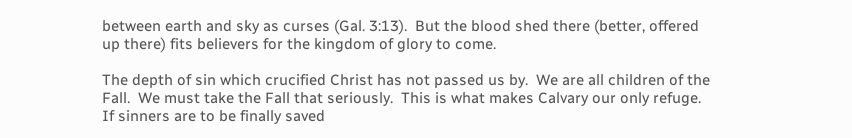between earth and sky as curses (Gal. 3:13).  But the blood shed there (better, offered up there) fits believers for the kingdom of glory to come.

The depth of sin which crucified Christ has not passed us by.  We are all children of the Fall.  We must take the Fall that seriously.  This is what makes Calvary our only refuge.  If sinners are to be finally saved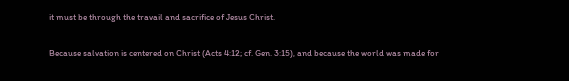it must be through the travail and sacrifice of Jesus Christ.

Because salvation is centered on Christ (Acts 4:12; cf. Gen. 3:15), and because the world was made for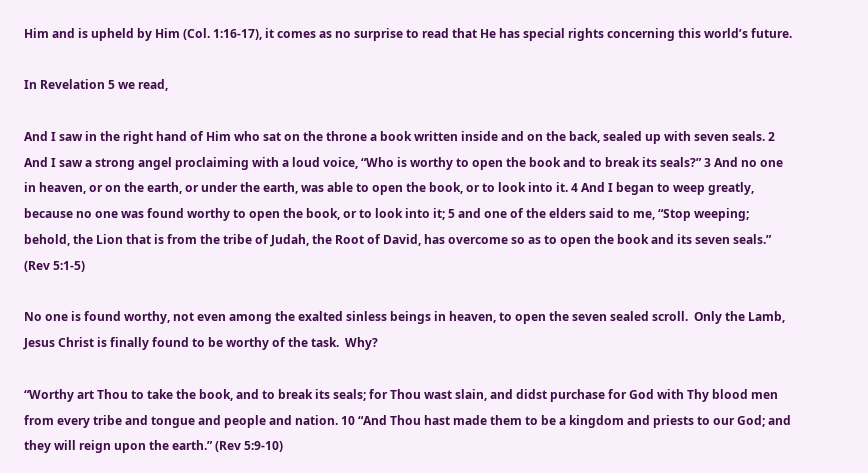Him and is upheld by Him (Col. 1:16-17), it comes as no surprise to read that He has special rights concerning this world’s future.

In Revelation 5 we read,

And I saw in the right hand of Him who sat on the throne a book written inside and on the back, sealed up with seven seals. 2 And I saw a strong angel proclaiming with a loud voice, “Who is worthy to open the book and to break its seals?” 3 And no one in heaven, or on the earth, or under the earth, was able to open the book, or to look into it. 4 And I began to weep greatly, because no one was found worthy to open the book, or to look into it; 5 and one of the elders said to me, “Stop weeping; behold, the Lion that is from the tribe of Judah, the Root of David, has overcome so as to open the book and its seven seals.” (Rev 5:1-5)

No one is found worthy, not even among the exalted sinless beings in heaven, to open the seven sealed scroll.  Only the Lamb, Jesus Christ is finally found to be worthy of the task.  Why?

“Worthy art Thou to take the book, and to break its seals; for Thou wast slain, and didst purchase for God with Thy blood men from every tribe and tongue and people and nation. 10 “And Thou hast made them to be a kingdom and priests to our God; and they will reign upon the earth.” (Rev 5:9-10)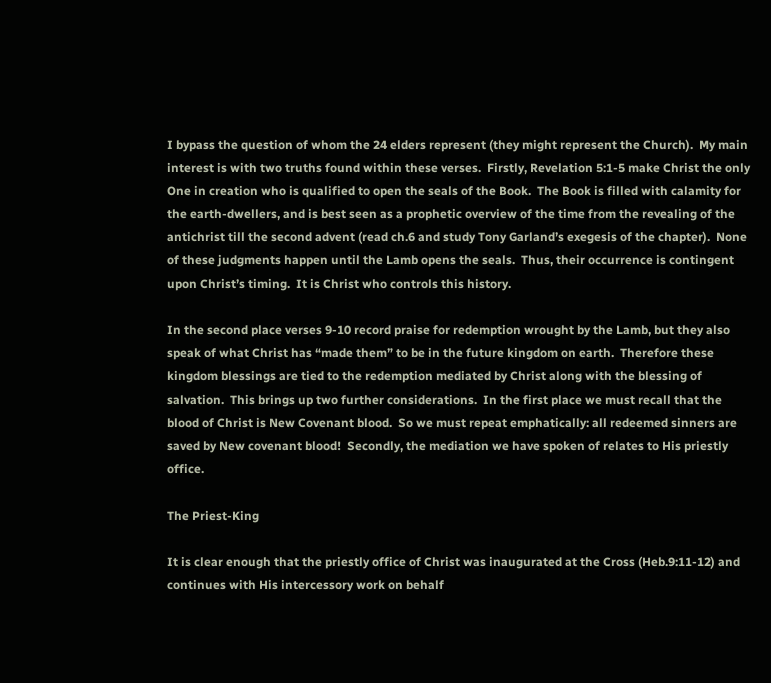I bypass the question of whom the 24 elders represent (they might represent the Church).  My main interest is with two truths found within these verses.  Firstly, Revelation 5:1-5 make Christ the only One in creation who is qualified to open the seals of the Book.  The Book is filled with calamity for the earth-dwellers, and is best seen as a prophetic overview of the time from the revealing of the antichrist till the second advent (read ch.6 and study Tony Garland’s exegesis of the chapter).  None of these judgments happen until the Lamb opens the seals.  Thus, their occurrence is contingent upon Christ’s timing.  It is Christ who controls this history.

In the second place verses 9-10 record praise for redemption wrought by the Lamb, but they also speak of what Christ has “made them” to be in the future kingdom on earth.  Therefore these kingdom blessings are tied to the redemption mediated by Christ along with the blessing of salvation.  This brings up two further considerations.  In the first place we must recall that the blood of Christ is New Covenant blood.  So we must repeat emphatically: all redeemed sinners are saved by New covenant blood!  Secondly, the mediation we have spoken of relates to His priestly office.

The Priest-King

It is clear enough that the priestly office of Christ was inaugurated at the Cross (Heb.9:11-12) and continues with His intercessory work on behalf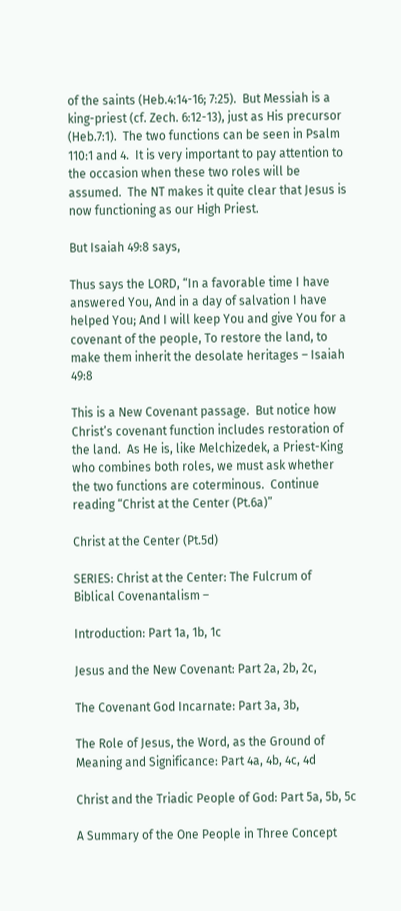of the saints (Heb.4:14-16; 7:25).  But Messiah is a king-priest (cf. Zech. 6:12-13), just as His precursor (Heb.7:1).  The two functions can be seen in Psalm 110:1 and 4.  It is very important to pay attention to the occasion when these two roles will be assumed.  The NT makes it quite clear that Jesus is now functioning as our High Priest.

But Isaiah 49:8 says,

Thus says the LORD, “In a favorable time I have answered You, And in a day of salvation I have helped You; And I will keep You and give You for a covenant of the people, To restore the land, to make them inherit the desolate heritages – Isaiah 49:8

This is a New Covenant passage.  But notice how Christ’s covenant function includes restoration of the land.  As He is, like Melchizedek, a Priest-King who combines both roles, we must ask whether the two functions are coterminous.  Continue reading “Christ at the Center (Pt.6a)”

Christ at the Center (Pt.5d)

SERIES: Christ at the Center: The Fulcrum of Biblical Covenantalism –

Introduction: Part 1a, 1b, 1c

Jesus and the New Covenant: Part 2a, 2b, 2c,

The Covenant God Incarnate: Part 3a, 3b,

The Role of Jesus, the Word, as the Ground of Meaning and Significance: Part 4a, 4b, 4c, 4d

Christ and the Triadic People of God: Part 5a, 5b, 5c

A Summary of the One People in Three Concept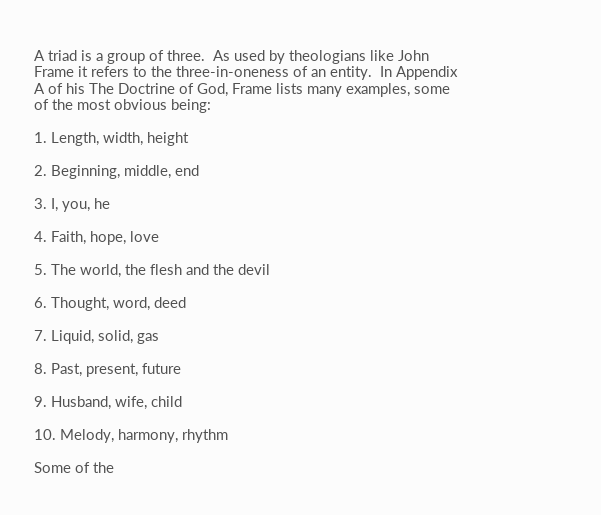A triad is a group of three.  As used by theologians like John Frame it refers to the three-in-oneness of an entity.  In Appendix A of his The Doctrine of God, Frame lists many examples, some of the most obvious being:

1. Length, width, height

2. Beginning, middle, end

3. I, you, he

4. Faith, hope, love

5. The world, the flesh and the devil

6. Thought, word, deed

7. Liquid, solid, gas

8. Past, present, future

9. Husband, wife, child

10. Melody, harmony, rhythm

Some of the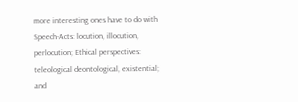more interesting ones have to do with Speech-Acts: locution, illocution, perlocution; Ethical perspectives: teleological deontological, existential; and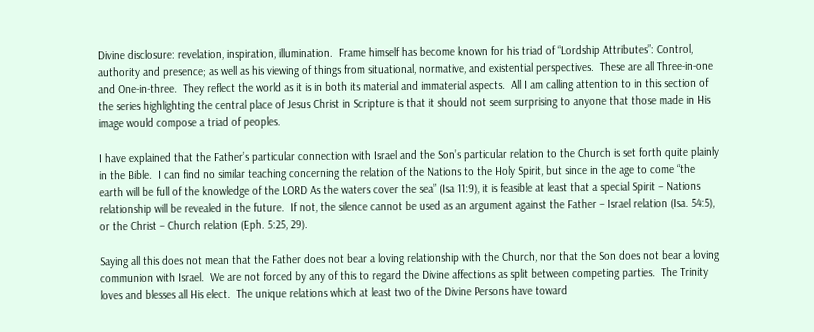Divine disclosure: revelation, inspiration, illumination.  Frame himself has become known for his triad of “Lordship Attributes”: Control, authority and presence; as well as his viewing of things from situational, normative, and existential perspectives.  These are all Three-in-one and One-in-three.  They reflect the world as it is in both its material and immaterial aspects.  All I am calling attention to in this section of the series highlighting the central place of Jesus Christ in Scripture is that it should not seem surprising to anyone that those made in His image would compose a triad of peoples.

I have explained that the Father’s particular connection with Israel and the Son’s particular relation to the Church is set forth quite plainly in the Bible.  I can find no similar teaching concerning the relation of the Nations to the Holy Spirit, but since in the age to come “the earth will be full of the knowledge of the LORD As the waters cover the sea” (Isa 11:9), it is feasible at least that a special Spirit – Nations relationship will be revealed in the future.  If not, the silence cannot be used as an argument against the Father – Israel relation (Isa. 54:5), or the Christ – Church relation (Eph. 5:25, 29).

Saying all this does not mean that the Father does not bear a loving relationship with the Church, nor that the Son does not bear a loving communion with Israel.  We are not forced by any of this to regard the Divine affections as split between competing parties.  The Trinity loves and blesses all His elect.  The unique relations which at least two of the Divine Persons have toward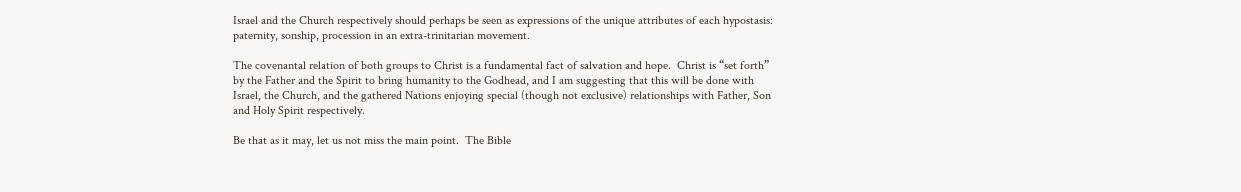Israel and the Church respectively should perhaps be seen as expressions of the unique attributes of each hypostasis: paternity, sonship, procession in an extra-trinitarian movement.

The covenantal relation of both groups to Christ is a fundamental fact of salvation and hope.  Christ is “set forth” by the Father and the Spirit to bring humanity to the Godhead, and I am suggesting that this will be done with Israel, the Church, and the gathered Nations enjoying special (though not exclusive) relationships with Father, Son and Holy Spirit respectively.

Be that as it may, let us not miss the main point.  The Bible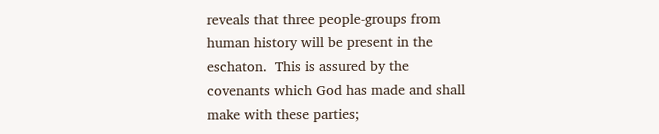reveals that three people-groups from human history will be present in the eschaton.  This is assured by the covenants which God has made and shall make with these parties;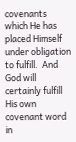covenants which He has placed Himself under obligation to fulfill.  And God will certainly fulfill His own covenant word in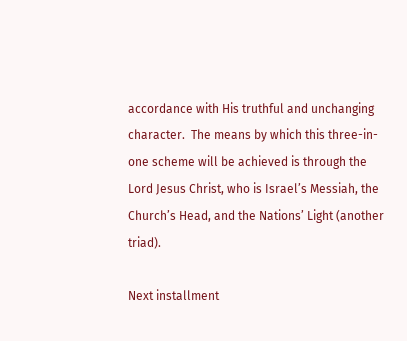accordance with His truthful and unchanging character.  The means by which this three-in-one scheme will be achieved is through the Lord Jesus Christ, who is Israel’s Messiah, the Church’s Head, and the Nations’ Light (another triad).

Next installment